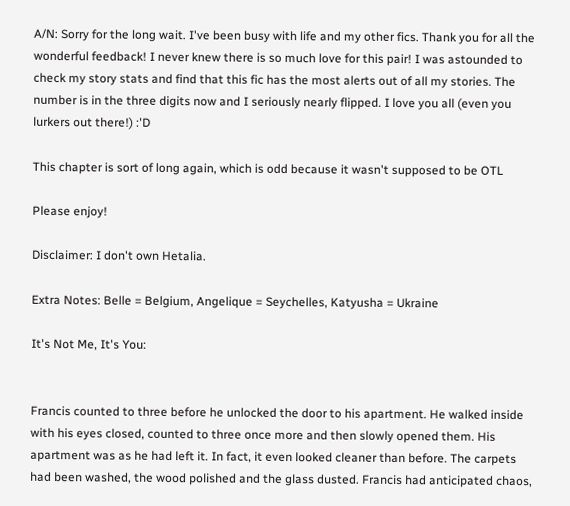A/N: Sorry for the long wait. I've been busy with life and my other fics. Thank you for all the wonderful feedback! I never knew there is so much love for this pair! I was astounded to check my story stats and find that this fic has the most alerts out of all my stories. The number is in the three digits now and I seriously nearly flipped. I love you all (even you lurkers out there!) :'D

This chapter is sort of long again, which is odd because it wasn't supposed to be OTL

Please enjoy!

Disclaimer: I don't own Hetalia.

Extra Notes: Belle = Belgium, Angelique = Seychelles, Katyusha = Ukraine

It's Not Me, It's You:


Francis counted to three before he unlocked the door to his apartment. He walked inside with his eyes closed, counted to three once more and then slowly opened them. His apartment was as he had left it. In fact, it even looked cleaner than before. The carpets had been washed, the wood polished and the glass dusted. Francis had anticipated chaos,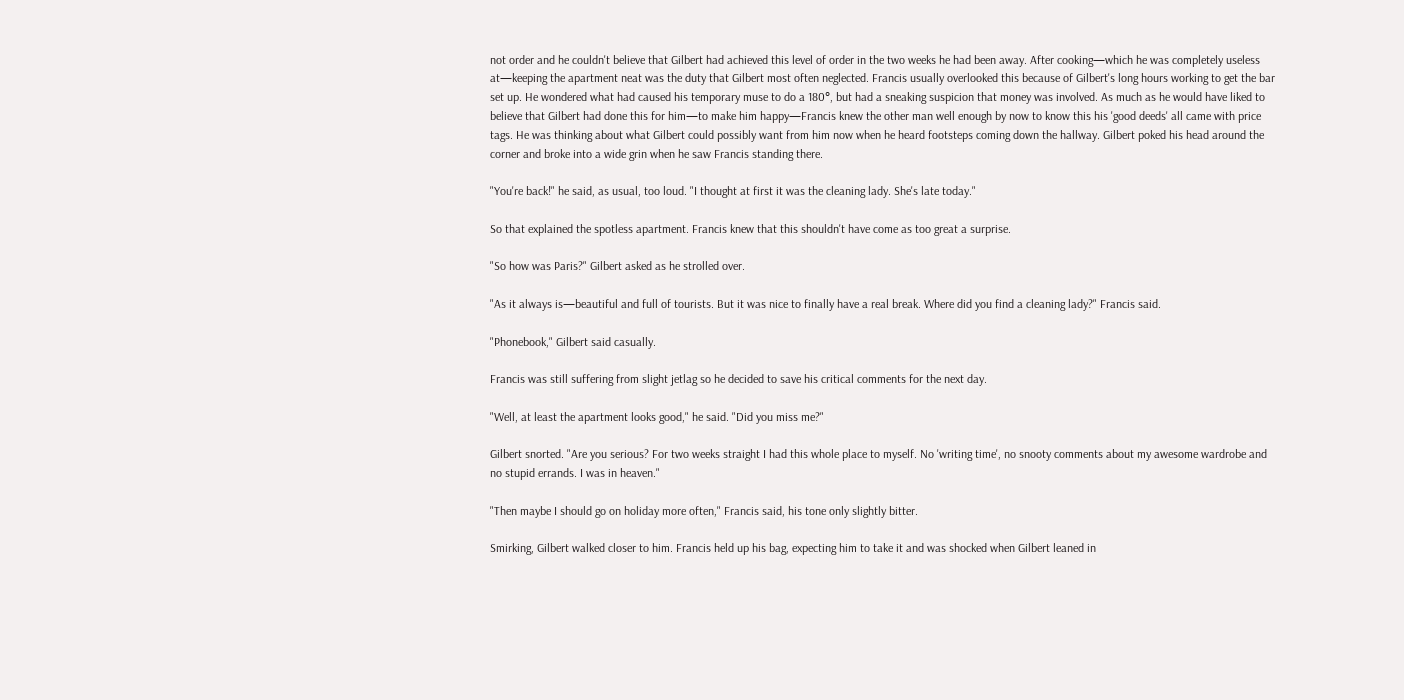not order and he couldn't believe that Gilbert had achieved this level of order in the two weeks he had been away. After cooking—which he was completely useless at—keeping the apartment neat was the duty that Gilbert most often neglected. Francis usually overlooked this because of Gilbert's long hours working to get the bar set up. He wondered what had caused his temporary muse to do a 180°, but had a sneaking suspicion that money was involved. As much as he would have liked to believe that Gilbert had done this for him—to make him happy—Francis knew the other man well enough by now to know this his 'good deeds' all came with price tags. He was thinking about what Gilbert could possibly want from him now when he heard footsteps coming down the hallway. Gilbert poked his head around the corner and broke into a wide grin when he saw Francis standing there.

"You're back!" he said, as usual, too loud. "I thought at first it was the cleaning lady. She's late today."

So that explained the spotless apartment. Francis knew that this shouldn't have come as too great a surprise.

"So how was Paris?" Gilbert asked as he strolled over.

"As it always is—beautiful and full of tourists. But it was nice to finally have a real break. Where did you find a cleaning lady?" Francis said.

"Phonebook," Gilbert said casually.

Francis was still suffering from slight jetlag so he decided to save his critical comments for the next day.

"Well, at least the apartment looks good," he said. "Did you miss me?"

Gilbert snorted. "Are you serious? For two weeks straight I had this whole place to myself. No 'writing time', no snooty comments about my awesome wardrobe and no stupid errands. I was in heaven."

"Then maybe I should go on holiday more often," Francis said, his tone only slightly bitter.

Smirking, Gilbert walked closer to him. Francis held up his bag, expecting him to take it and was shocked when Gilbert leaned in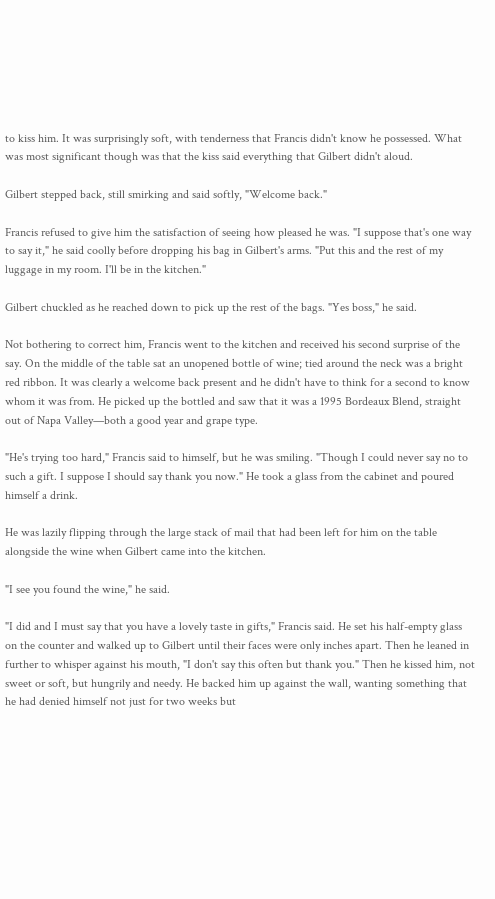to kiss him. It was surprisingly soft, with tenderness that Francis didn't know he possessed. What was most significant though was that the kiss said everything that Gilbert didn't aloud.

Gilbert stepped back, still smirking and said softly, "Welcome back."

Francis refused to give him the satisfaction of seeing how pleased he was. "I suppose that's one way to say it," he said coolly before dropping his bag in Gilbert's arms. "Put this and the rest of my luggage in my room. I'll be in the kitchen."

Gilbert chuckled as he reached down to pick up the rest of the bags. "Yes boss," he said.

Not bothering to correct him, Francis went to the kitchen and received his second surprise of the say. On the middle of the table sat an unopened bottle of wine; tied around the neck was a bright red ribbon. It was clearly a welcome back present and he didn't have to think for a second to know whom it was from. He picked up the bottled and saw that it was a 1995 Bordeaux Blend, straight out of Napa Valley—both a good year and grape type.

"He's trying too hard," Francis said to himself, but he was smiling. "Though I could never say no to such a gift. I suppose I should say thank you now." He took a glass from the cabinet and poured himself a drink.

He was lazily flipping through the large stack of mail that had been left for him on the table alongside the wine when Gilbert came into the kitchen.

"I see you found the wine," he said.

"I did and I must say that you have a lovely taste in gifts," Francis said. He set his half-empty glass on the counter and walked up to Gilbert until their faces were only inches apart. Then he leaned in further to whisper against his mouth, "I don't say this often but thank you." Then he kissed him, not sweet or soft, but hungrily and needy. He backed him up against the wall, wanting something that he had denied himself not just for two weeks but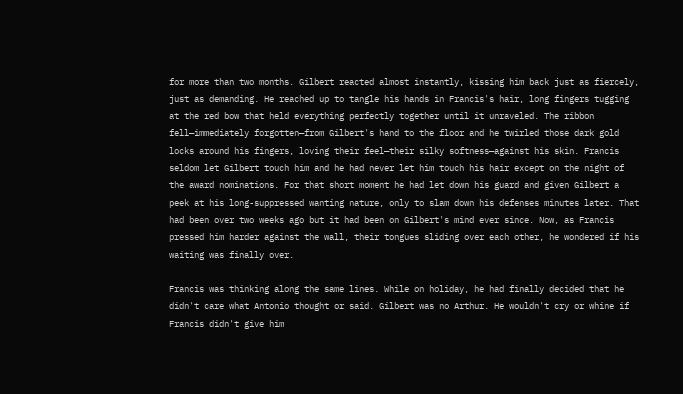for more than two months. Gilbert reacted almost instantly, kissing him back just as fiercely, just as demanding. He reached up to tangle his hands in Francis's hair, long fingers tugging at the red bow that held everything perfectly together until it unraveled. The ribbon fell—immediately forgotten—from Gilbert's hand to the floor and he twirled those dark gold locks around his fingers, loving their feel—their silky softness—against his skin. Francis seldom let Gilbert touch him and he had never let him touch his hair except on the night of the award nominations. For that short moment he had let down his guard and given Gilbert a peek at his long-suppressed wanting nature, only to slam down his defenses minutes later. That had been over two weeks ago but it had been on Gilbert's mind ever since. Now, as Francis pressed him harder against the wall, their tongues sliding over each other, he wondered if his waiting was finally over.

Francis was thinking along the same lines. While on holiday, he had finally decided that he didn't care what Antonio thought or said. Gilbert was no Arthur. He wouldn't cry or whine if Francis didn't give him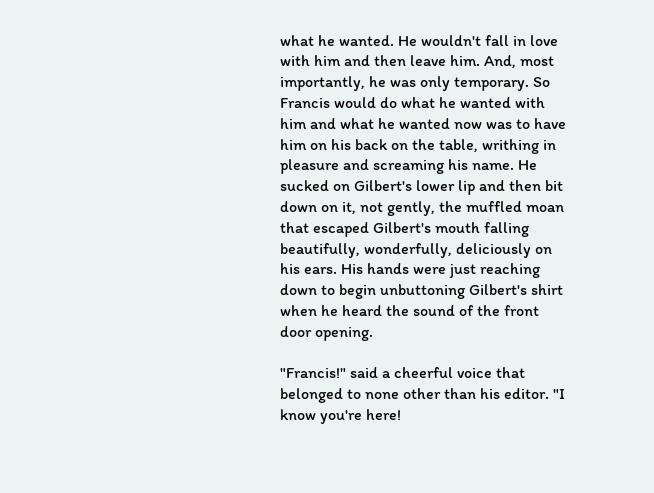what he wanted. He wouldn't fall in love with him and then leave him. And, most importantly, he was only temporary. So Francis would do what he wanted with him and what he wanted now was to have him on his back on the table, writhing in pleasure and screaming his name. He sucked on Gilbert's lower lip and then bit down on it, not gently, the muffled moan that escaped Gilbert's mouth falling beautifully, wonderfully, deliciously on his ears. His hands were just reaching down to begin unbuttoning Gilbert's shirt when he heard the sound of the front door opening.

"Francis!" said a cheerful voice that belonged to none other than his editor. "I know you're here!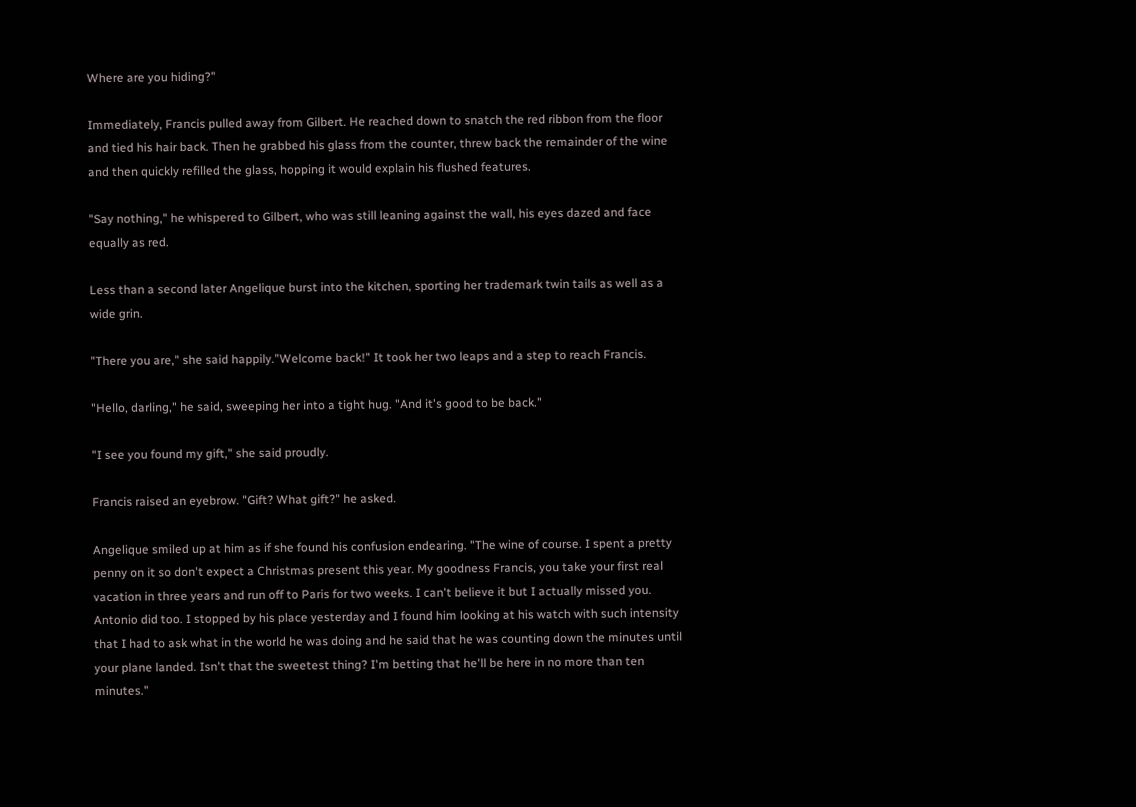Where are you hiding?"

Immediately, Francis pulled away from Gilbert. He reached down to snatch the red ribbon from the floor and tied his hair back. Then he grabbed his glass from the counter, threw back the remainder of the wine and then quickly refilled the glass, hopping it would explain his flushed features.

"Say nothing," he whispered to Gilbert, who was still leaning against the wall, his eyes dazed and face equally as red.

Less than a second later Angelique burst into the kitchen, sporting her trademark twin tails as well as a wide grin.

"There you are," she said happily."Welcome back!" It took her two leaps and a step to reach Francis.

"Hello, darling," he said, sweeping her into a tight hug. "And it's good to be back."

"I see you found my gift," she said proudly.

Francis raised an eyebrow. "Gift? What gift?" he asked.

Angelique smiled up at him as if she found his confusion endearing. "The wine of course. I spent a pretty penny on it so don't expect a Christmas present this year. My goodness Francis, you take your first real vacation in three years and run off to Paris for two weeks. I can't believe it but I actually missed you. Antonio did too. I stopped by his place yesterday and I found him looking at his watch with such intensity that I had to ask what in the world he was doing and he said that he was counting down the minutes until your plane landed. Isn't that the sweetest thing? I'm betting that he'll be here in no more than ten minutes."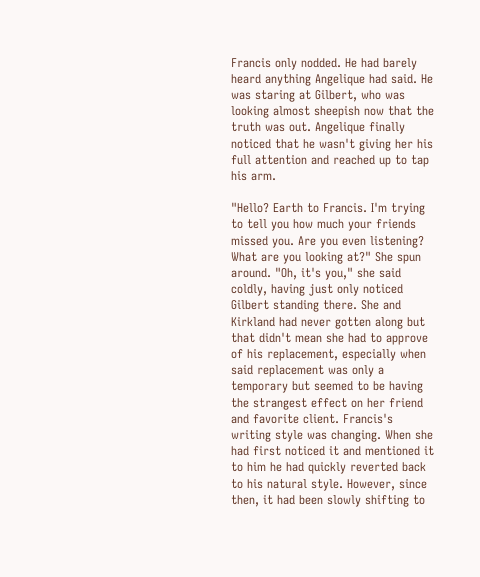Francis only nodded. He had barely heard anything Angelique had said. He was staring at Gilbert, who was looking almost sheepish now that the truth was out. Angelique finally noticed that he wasn't giving her his full attention and reached up to tap his arm.

"Hello? Earth to Francis. I'm trying to tell you how much your friends missed you. Are you even listening? What are you looking at?" She spun around. "Oh, it's you," she said coldly, having just only noticed Gilbert standing there. She and Kirkland had never gotten along but that didn't mean she had to approve of his replacement, especially when said replacement was only a temporary but seemed to be having the strangest effect on her friend and favorite client. Francis's writing style was changing. When she had first noticed it and mentioned it to him he had quickly reverted back to his natural style. However, since then, it had been slowly shifting to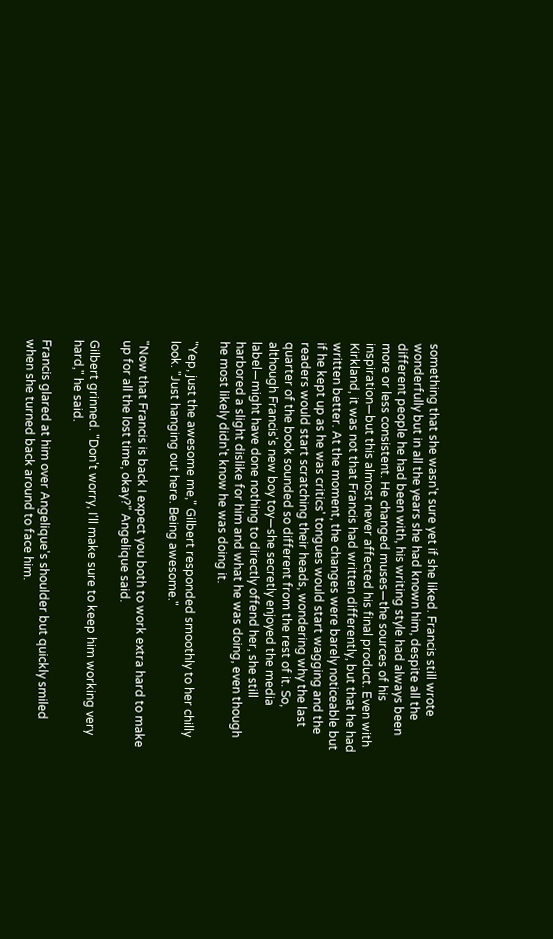something that she wasn't sure yet if she liked. Francis still wrote wonderfully but in all the years she had known him, despite all the different people he had been with, his writing style had always been more or less consistent. He changed muses—the sources of his inspiration—but this almost never affected his final product. Even with Kirkland, it was not that Francis had written differently, but that he had written better. At the moment, the changes were barely noticeable but if he kept up as he was critics' tongues would start wagging and the readers would start scratching their heads, wondering why the last quarter of the book sounded so different from the rest of it. So, although Francis's new boy toy—she secretly enjoyed the media label—might have done nothing to directly offend her, she still harbored a slight dislike for him and what he was doing, even though he most likely didn't know he was doing it.

"Yep, just the awesome me," Gilbert responded smoothly to her chilly look. "Just hanging out here. Being awesome."

"Now that Francis is back I expect you both to work extra hard to make up for all the lost time, okay?" Angelique said.

Gilbert grinned. "Don't worry, I'll make sure to keep him working very hard," he said.

Francis glared at him over Angelique's shoulder but quickly smiled when she turned back around to face him.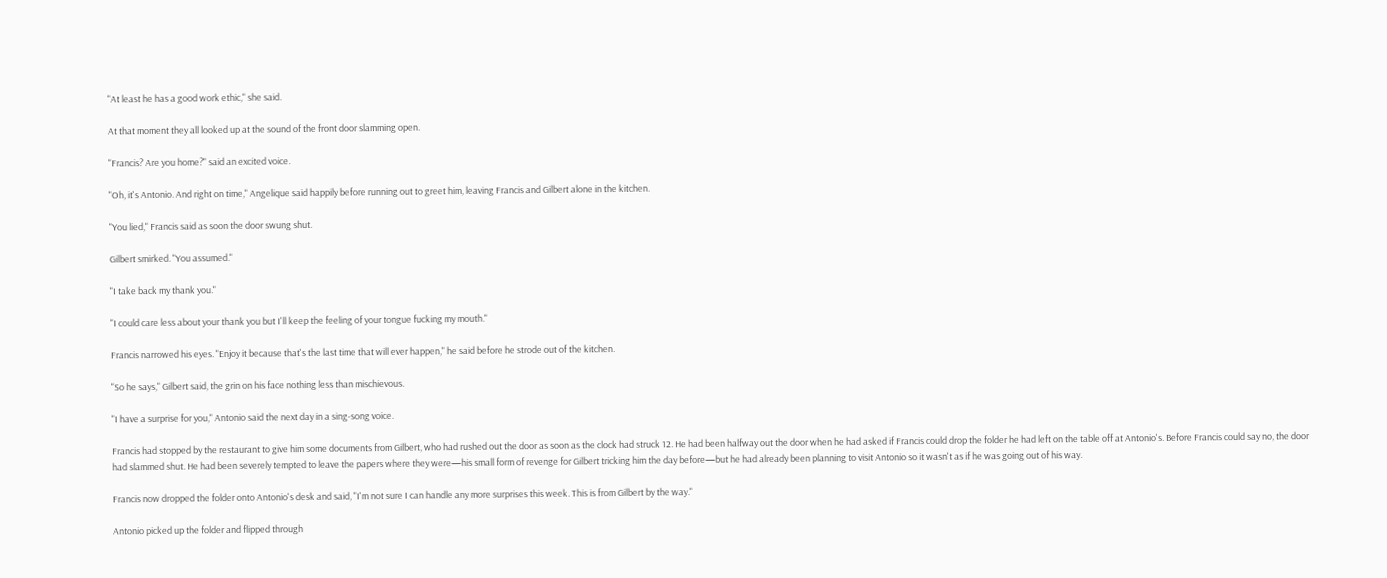"At least he has a good work ethic," she said.

At that moment they all looked up at the sound of the front door slamming open.

"Francis? Are you home?" said an excited voice.

"Oh, it's Antonio. And right on time," Angelique said happily before running out to greet him, leaving Francis and Gilbert alone in the kitchen.

"You lied," Francis said as soon the door swung shut.

Gilbert smirked. "You assumed."

"I take back my thank you."

"I could care less about your thank you but I'll keep the feeling of your tongue fucking my mouth."

Francis narrowed his eyes. "Enjoy it because that's the last time that will ever happen," he said before he strode out of the kitchen.

"So he says," Gilbert said, the grin on his face nothing less than mischievous.

"I have a surprise for you," Antonio said the next day in a sing-song voice.

Francis had stopped by the restaurant to give him some documents from Gilbert, who had rushed out the door as soon as the clock had struck 12. He had been halfway out the door when he had asked if Francis could drop the folder he had left on the table off at Antonio's. Before Francis could say no, the door had slammed shut. He had been severely tempted to leave the papers where they were—his small form of revenge for Gilbert tricking him the day before—but he had already been planning to visit Antonio so it wasn't as if he was going out of his way.

Francis now dropped the folder onto Antonio's desk and said, "I'm not sure I can handle any more surprises this week. This is from Gilbert by the way."

Antonio picked up the folder and flipped through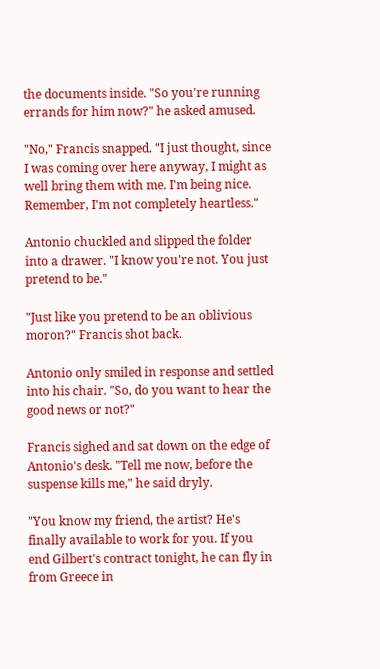the documents inside. "So you're running errands for him now?" he asked amused.

"No," Francis snapped. "I just thought, since I was coming over here anyway, I might as well bring them with me. I'm being nice. Remember, I'm not completely heartless."

Antonio chuckled and slipped the folder into a drawer. "I know you're not. You just pretend to be."

"Just like you pretend to be an oblivious moron?" Francis shot back.

Antonio only smiled in response and settled into his chair. "So, do you want to hear the good news or not?"

Francis sighed and sat down on the edge of Antonio's desk. "Tell me now, before the suspense kills me," he said dryly.

"You know my friend, the artist? He's finally available to work for you. If you end Gilbert's contract tonight, he can fly in from Greece in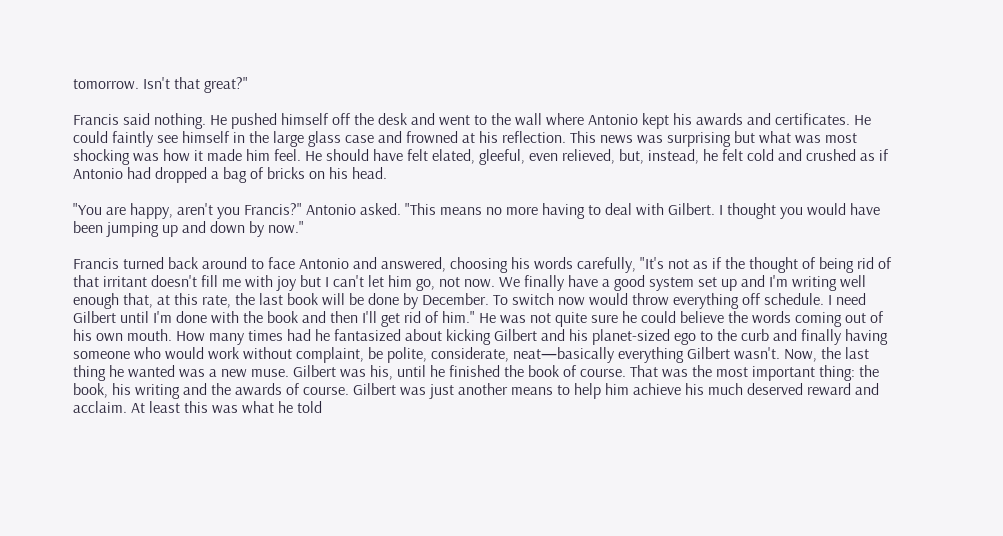tomorrow. Isn't that great?"

Francis said nothing. He pushed himself off the desk and went to the wall where Antonio kept his awards and certificates. He could faintly see himself in the large glass case and frowned at his reflection. This news was surprising but what was most shocking was how it made him feel. He should have felt elated, gleeful, even relieved, but, instead, he felt cold and crushed as if Antonio had dropped a bag of bricks on his head.

"You are happy, aren't you Francis?" Antonio asked. "This means no more having to deal with Gilbert. I thought you would have been jumping up and down by now."

Francis turned back around to face Antonio and answered, choosing his words carefully, "It's not as if the thought of being rid of that irritant doesn't fill me with joy but I can't let him go, not now. We finally have a good system set up and I'm writing well enough that, at this rate, the last book will be done by December. To switch now would throw everything off schedule. I need Gilbert until I'm done with the book and then I'll get rid of him." He was not quite sure he could believe the words coming out of his own mouth. How many times had he fantasized about kicking Gilbert and his planet-sized ego to the curb and finally having someone who would work without complaint, be polite, considerate, neat—basically everything Gilbert wasn't. Now, the last thing he wanted was a new muse. Gilbert was his, until he finished the book of course. That was the most important thing: the book, his writing and the awards of course. Gilbert was just another means to help him achieve his much deserved reward and acclaim. At least this was what he told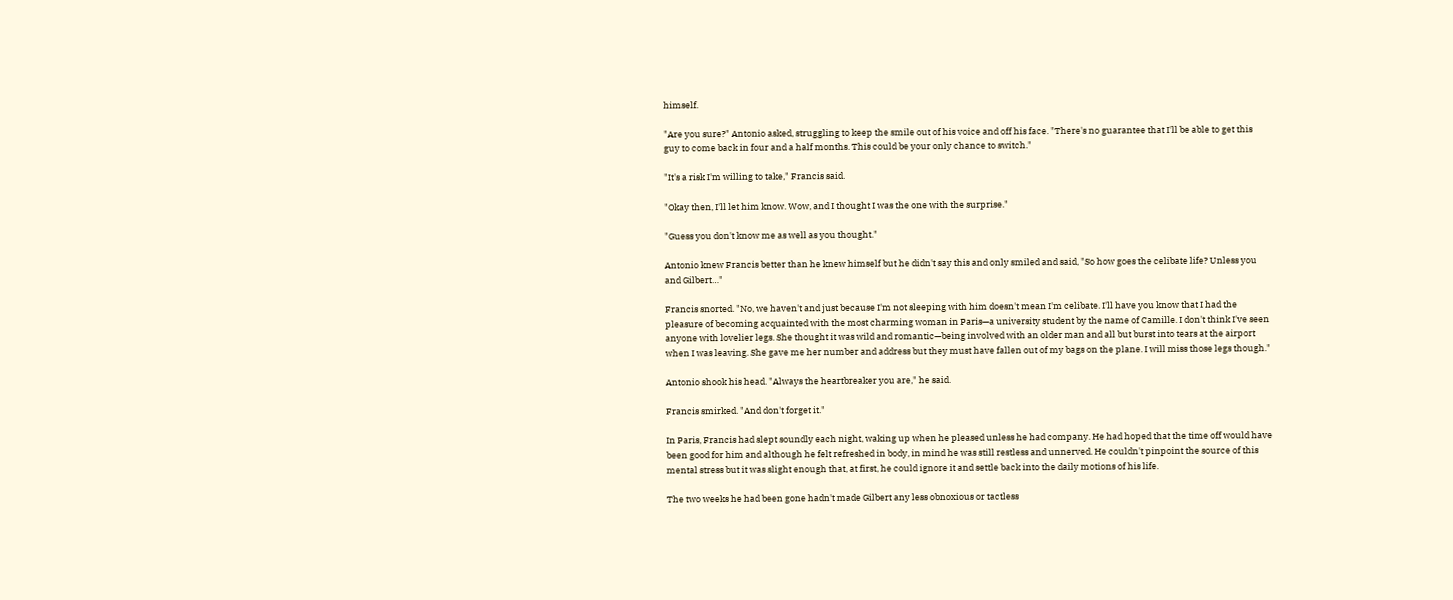himself.

"Are you sure?" Antonio asked, struggling to keep the smile out of his voice and off his face. "There's no guarantee that I'll be able to get this guy to come back in four and a half months. This could be your only chance to switch."

"It's a risk I'm willing to take," Francis said.

"Okay then, I'll let him know. Wow, and I thought I was the one with the surprise."

"Guess you don't know me as well as you thought."

Antonio knew Francis better than he knew himself but he didn't say this and only smiled and said, "So how goes the celibate life? Unless you and Gilbert…"

Francis snorted. "No, we haven't and just because I'm not sleeping with him doesn't mean I'm celibate. I'll have you know that I had the pleasure of becoming acquainted with the most charming woman in Paris—a university student by the name of Camille. I don't think I've seen anyone with lovelier legs. She thought it was wild and romantic—being involved with an older man and all but burst into tears at the airport when I was leaving. She gave me her number and address but they must have fallen out of my bags on the plane. I will miss those legs though."

Antonio shook his head. "Always the heartbreaker you are," he said.

Francis smirked. "And don't forget it."

In Paris, Francis had slept soundly each night, waking up when he pleased unless he had company. He had hoped that the time off would have been good for him and although he felt refreshed in body, in mind he was still restless and unnerved. He couldn't pinpoint the source of this mental stress but it was slight enough that, at first, he could ignore it and settle back into the daily motions of his life.

The two weeks he had been gone hadn't made Gilbert any less obnoxious or tactless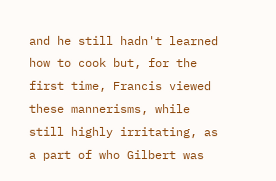and he still hadn't learned how to cook but, for the first time, Francis viewed these mannerisms, while still highly irritating, as a part of who Gilbert was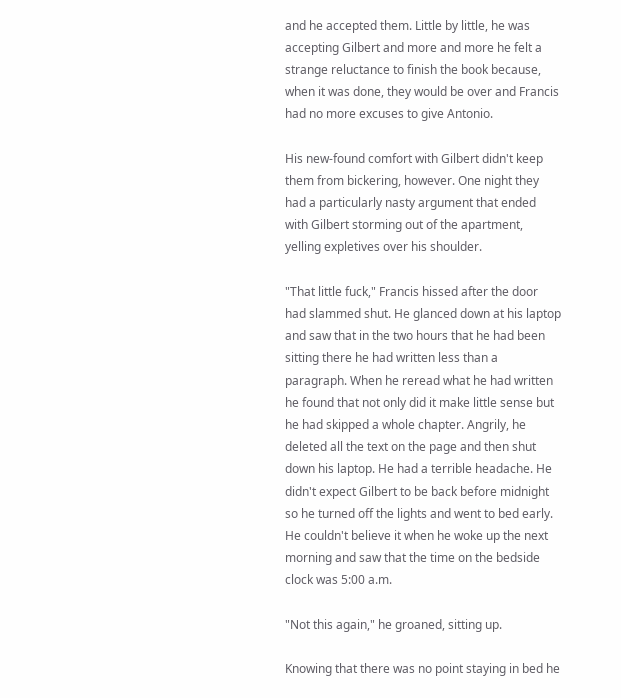and he accepted them. Little by little, he was accepting Gilbert and more and more he felt a strange reluctance to finish the book because, when it was done, they would be over and Francis had no more excuses to give Antonio.

His new-found comfort with Gilbert didn't keep them from bickering, however. One night they had a particularly nasty argument that ended with Gilbert storming out of the apartment, yelling expletives over his shoulder.

"That little fuck," Francis hissed after the door had slammed shut. He glanced down at his laptop and saw that in the two hours that he had been sitting there he had written less than a paragraph. When he reread what he had written he found that not only did it make little sense but he had skipped a whole chapter. Angrily, he deleted all the text on the page and then shut down his laptop. He had a terrible headache. He didn't expect Gilbert to be back before midnight so he turned off the lights and went to bed early. He couldn't believe it when he woke up the next morning and saw that the time on the bedside clock was 5:00 a.m.

"Not this again," he groaned, sitting up.

Knowing that there was no point staying in bed he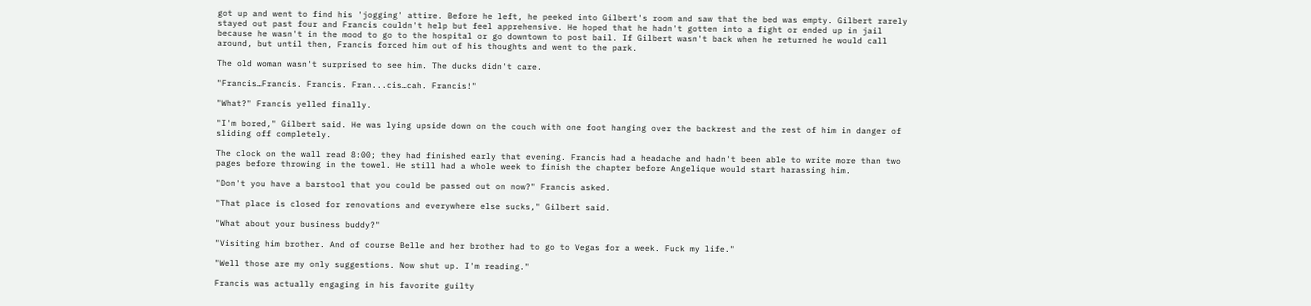got up and went to find his 'jogging' attire. Before he left, he peeked into Gilbert's room and saw that the bed was empty. Gilbert rarely stayed out past four and Francis couldn't help but feel apprehensive. He hoped that he hadn't gotten into a fight or ended up in jail because he wasn't in the mood to go to the hospital or go downtown to post bail. If Gilbert wasn't back when he returned he would call around, but until then, Francis forced him out of his thoughts and went to the park.

The old woman wasn't surprised to see him. The ducks didn't care.

"Francis…Francis. Francis. Fran...cis…cah. Francis!"

"What?" Francis yelled finally.

"I'm bored," Gilbert said. He was lying upside down on the couch with one foot hanging over the backrest and the rest of him in danger of sliding off completely.

The clock on the wall read 8:00; they had finished early that evening. Francis had a headache and hadn't been able to write more than two pages before throwing in the towel. He still had a whole week to finish the chapter before Angelique would start harassing him.

"Don't you have a barstool that you could be passed out on now?" Francis asked.

"That place is closed for renovations and everywhere else sucks," Gilbert said.

"What about your business buddy?"

"Visiting him brother. And of course Belle and her brother had to go to Vegas for a week. Fuck my life."

"Well those are my only suggestions. Now shut up. I'm reading."

Francis was actually engaging in his favorite guilty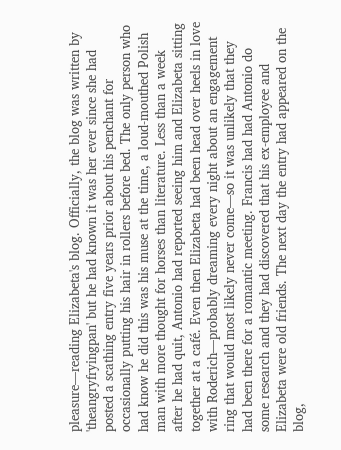pleasure—reading Elizabeta's blog. Officially, the blog was written by 'theangryfryingpan' but he had known it was her ever since she had posted a scathing entry five years prior about his penchant for occasionally putting his hair in rollers before bed. The only person who had know he did this was his muse at the time, a loud-mouthed Polish man with more thought for horses than literature. Less than a week after he had quit, Antonio had reported seeing him and Elizabeta sitting together at a café. Even then Elizabeta had been head over heels in love with Roderich—probably dreaming every night about an engagement ring that would most likely never come—so it was unlikely that they had been there for a romantic meeting. Francis had had Antonio do some research and they had discovered that his ex-employee and Elizabeta were old friends. The next day the entry had appeared on the blog,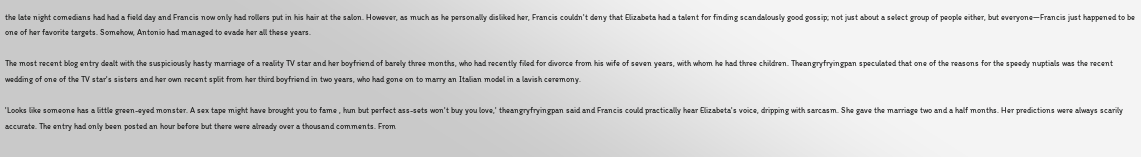the late night comedians had had a field day and Francis now only had rollers put in his hair at the salon. However, as much as he personally disliked her, Francis couldn't deny that Elizabeta had a talent for finding scandalously good gossip; not just about a select group of people either, but everyone—Francis just happened to be one of her favorite targets. Somehow, Antonio had managed to evade her all these years.

The most recent blog entry dealt with the suspiciously hasty marriage of a reality TV star and her boyfriend of barely three months, who had recently filed for divorce from his wife of seven years, with whom he had three children. Theangryfryingpan speculated that one of the reasons for the speedy nuptials was the recent wedding of one of the TV star's sisters and her own recent split from her third boyfriend in two years, who had gone on to marry an Italian model in a lavish ceremony.

'Looks like someone has a little green-eyed monster. A sex tape might have brought you to fame , hun but perfect ass-sets won't buy you love,' theangryfryingpan said and Francis could practically hear Elizabeta's voice, dripping with sarcasm. She gave the marriage two and a half months. Her predictions were always scarily accurate. The entry had only been posted an hour before but there were already over a thousand comments. From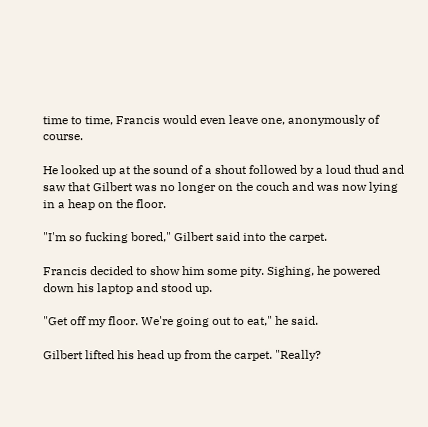time to time, Francis would even leave one, anonymously of course.

He looked up at the sound of a shout followed by a loud thud and saw that Gilbert was no longer on the couch and was now lying in a heap on the floor.

"I'm so fucking bored," Gilbert said into the carpet.

Francis decided to show him some pity. Sighing, he powered down his laptop and stood up.

"Get off my floor. We're going out to eat," he said.

Gilbert lifted his head up from the carpet. "Really?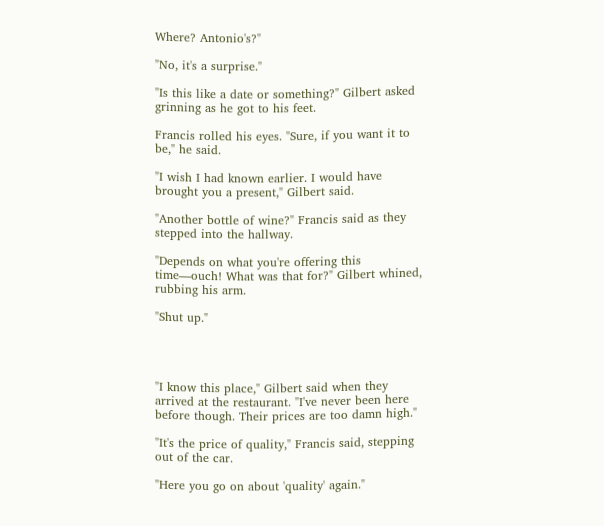Where? Antonio's?"

"No, it's a surprise."

"Is this like a date or something?" Gilbert asked grinning as he got to his feet.

Francis rolled his eyes. "Sure, if you want it to be," he said.

"I wish I had known earlier. I would have brought you a present," Gilbert said.

"Another bottle of wine?" Francis said as they stepped into the hallway.

"Depends on what you're offering this time—ouch! What was that for?" Gilbert whined, rubbing his arm.

"Shut up."




"I know this place," Gilbert said when they arrived at the restaurant. "I've never been here before though. Their prices are too damn high."

"It's the price of quality," Francis said, stepping out of the car.

"Here you go on about 'quality' again."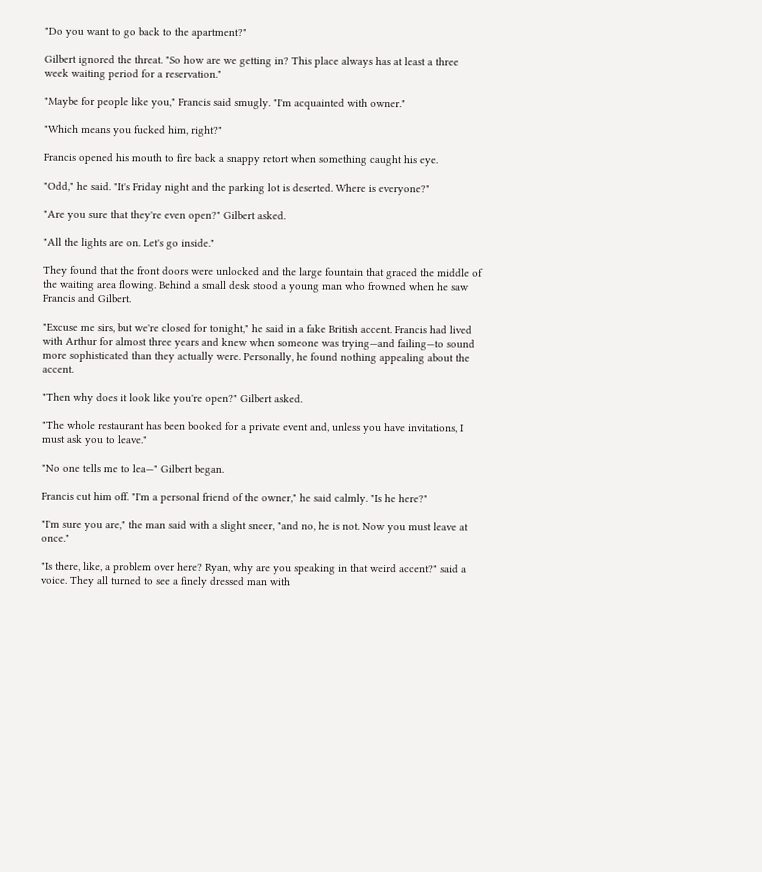"Do you want to go back to the apartment?"

Gilbert ignored the threat. "So how are we getting in? This place always has at least a three week waiting period for a reservation."

"Maybe for people like you," Francis said smugly. "I'm acquainted with owner."

"Which means you fucked him, right?"

Francis opened his mouth to fire back a snappy retort when something caught his eye.

"Odd," he said. "It's Friday night and the parking lot is deserted. Where is everyone?"

"Are you sure that they're even open?" Gilbert asked.

"All the lights are on. Let's go inside."

They found that the front doors were unlocked and the large fountain that graced the middle of the waiting area flowing. Behind a small desk stood a young man who frowned when he saw Francis and Gilbert.

"Excuse me sirs, but we're closed for tonight," he said in a fake British accent. Francis had lived with Arthur for almost three years and knew when someone was trying—and failing—to sound more sophisticated than they actually were. Personally, he found nothing appealing about the accent.

"Then why does it look like you're open?" Gilbert asked.

"The whole restaurant has been booked for a private event and, unless you have invitations, I must ask you to leave."

"No one tells me to lea—" Gilbert began.

Francis cut him off. "I'm a personal friend of the owner," he said calmly. "Is he here?"

"I'm sure you are," the man said with a slight sneer, "and no, he is not. Now you must leave at once."

"Is there, like, a problem over here? Ryan, why are you speaking in that weird accent?" said a voice. They all turned to see a finely dressed man with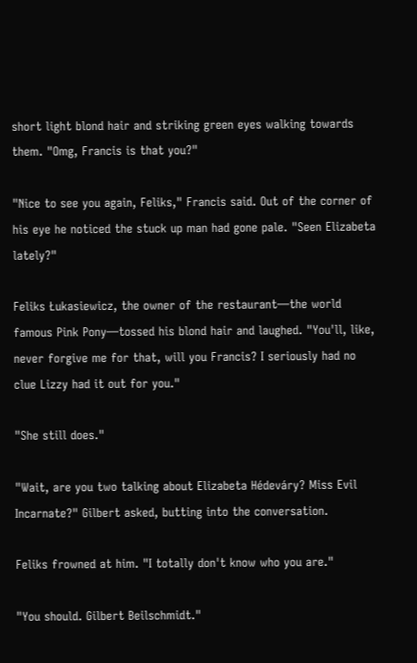short light blond hair and striking green eyes walking towards them. "Omg, Francis is that you?"

"Nice to see you again, Feliks," Francis said. Out of the corner of his eye he noticed the stuck up man had gone pale. "Seen Elizabeta lately?"

Feliks Łukasiewicz, the owner of the restaurant—the world famous Pink Pony—tossed his blond hair and laughed. "You'll, like, never forgive me for that, will you Francis? I seriously had no clue Lizzy had it out for you."

"She still does."

"Wait, are you two talking about Elizabeta Hédeváry? Miss Evil Incarnate?" Gilbert asked, butting into the conversation.

Feliks frowned at him. "I totally don't know who you are."

"You should. Gilbert Beilschmidt."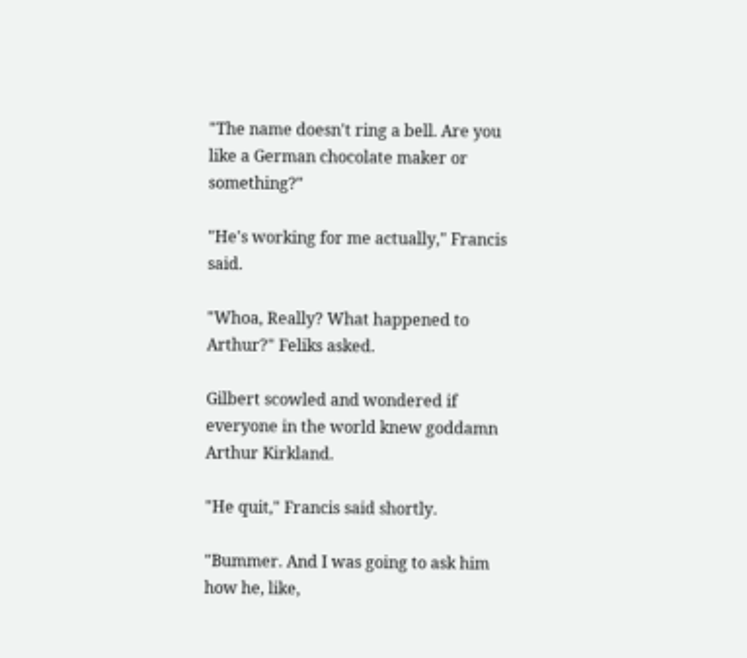"The name doesn't ring a bell. Are you like a German chocolate maker or something?"

"He's working for me actually," Francis said.

"Whoa, Really? What happened to Arthur?" Feliks asked.

Gilbert scowled and wondered if everyone in the world knew goddamn Arthur Kirkland.

"He quit," Francis said shortly.

"Bummer. And I was going to ask him how he, like,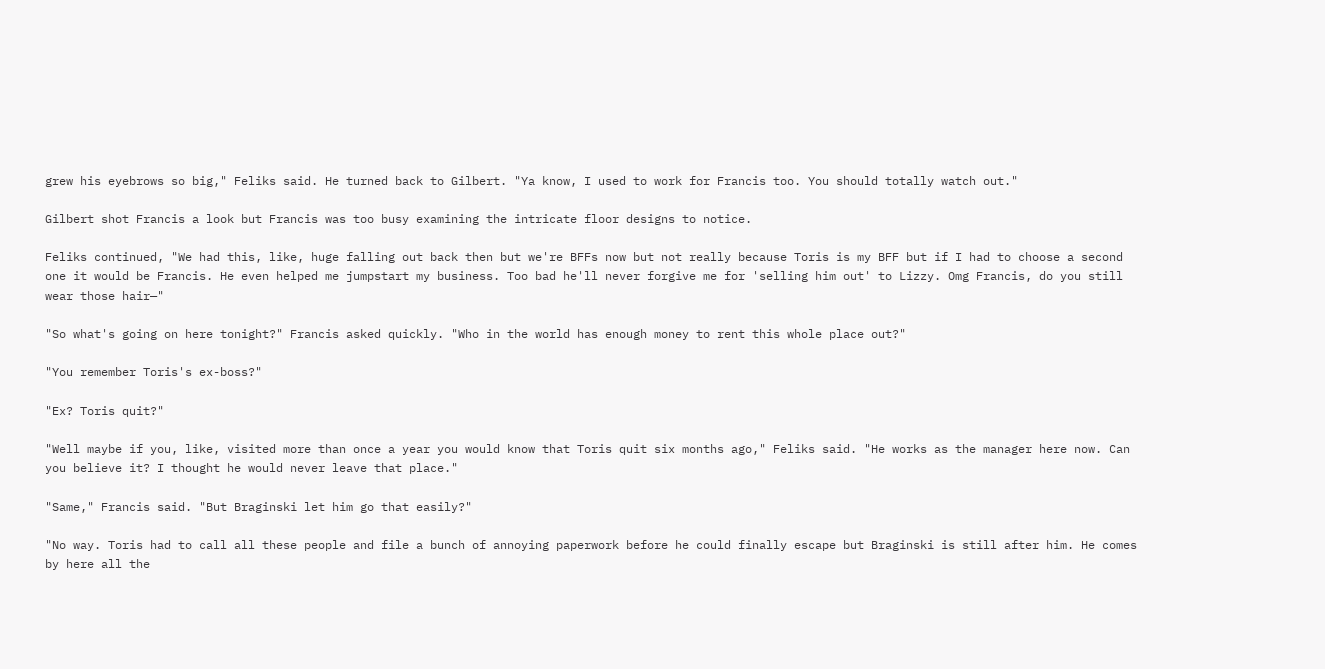grew his eyebrows so big," Feliks said. He turned back to Gilbert. "Ya know, I used to work for Francis too. You should totally watch out."

Gilbert shot Francis a look but Francis was too busy examining the intricate floor designs to notice.

Feliks continued, "We had this, like, huge falling out back then but we're BFFs now but not really because Toris is my BFF but if I had to choose a second one it would be Francis. He even helped me jumpstart my business. Too bad he'll never forgive me for 'selling him out' to Lizzy. Omg Francis, do you still wear those hair—"

"So what's going on here tonight?" Francis asked quickly. "Who in the world has enough money to rent this whole place out?"

"You remember Toris's ex-boss?"

"Ex? Toris quit?"

"Well maybe if you, like, visited more than once a year you would know that Toris quit six months ago," Feliks said. "He works as the manager here now. Can you believe it? I thought he would never leave that place."

"Same," Francis said. "But Braginski let him go that easily?"

"No way. Toris had to call all these people and file a bunch of annoying paperwork before he could finally escape but Braginski is still after him. He comes by here all the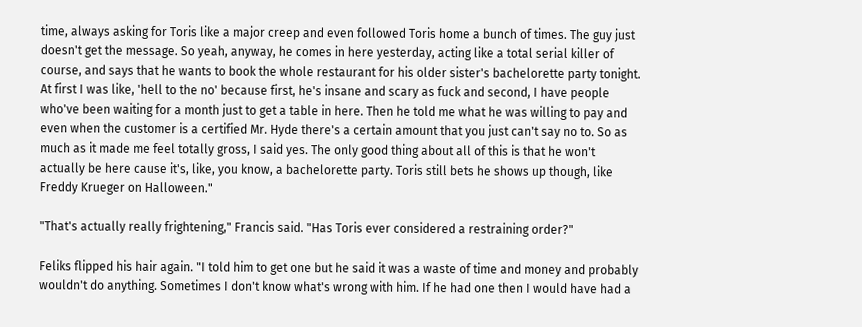time, always asking for Toris like a major creep and even followed Toris home a bunch of times. The guy just doesn't get the message. So yeah, anyway, he comes in here yesterday, acting like a total serial killer of course, and says that he wants to book the whole restaurant for his older sister's bachelorette party tonight. At first I was like, 'hell to the no' because first, he's insane and scary as fuck and second, I have people who've been waiting for a month just to get a table in here. Then he told me what he was willing to pay and even when the customer is a certified Mr. Hyde there's a certain amount that you just can't say no to. So as much as it made me feel totally gross, I said yes. The only good thing about all of this is that he won't actually be here cause it's, like, you know, a bachelorette party. Toris still bets he shows up though, like Freddy Krueger on Halloween."

"That's actually really frightening," Francis said. "Has Toris ever considered a restraining order?"

Feliks flipped his hair again. "I told him to get one but he said it was a waste of time and money and probably wouldn't do anything. Sometimes I don't know what's wrong with him. If he had one then I would have had a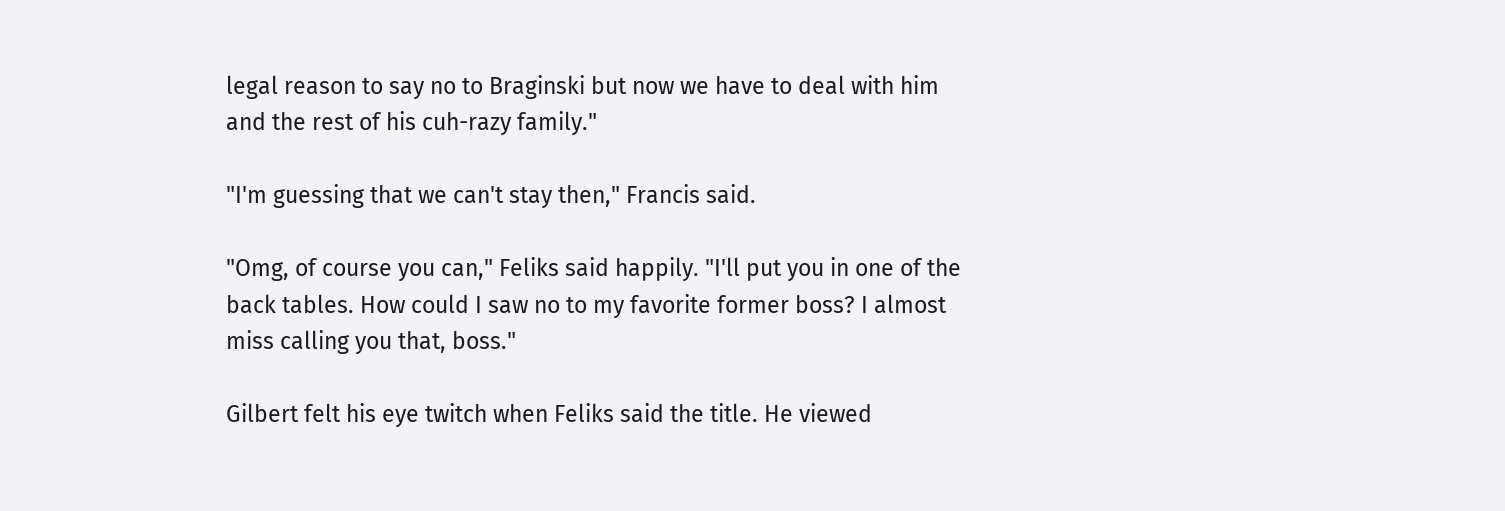legal reason to say no to Braginski but now we have to deal with him and the rest of his cuh-razy family."

"I'm guessing that we can't stay then," Francis said.

"Omg, of course you can," Feliks said happily. "I'll put you in one of the back tables. How could I saw no to my favorite former boss? I almost miss calling you that, boss."

Gilbert felt his eye twitch when Feliks said the title. He viewed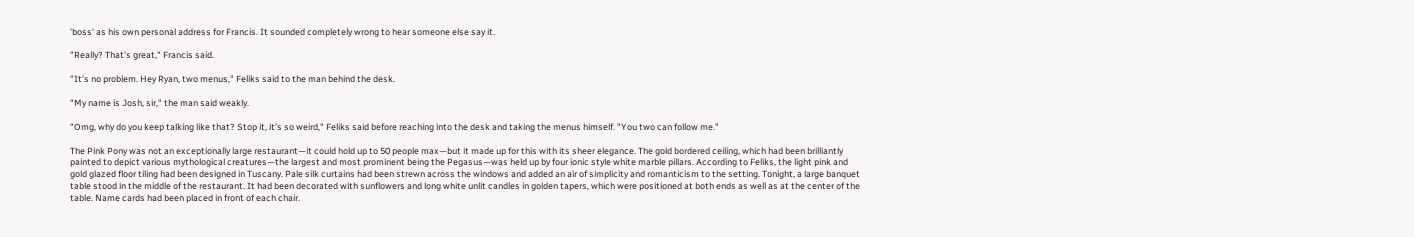'boss' as his own personal address for Francis. It sounded completely wrong to hear someone else say it.

"Really? That's great," Francis said.

"It's no problem. Hey Ryan, two menus," Feliks said to the man behind the desk.

"My name is Josh, sir," the man said weakly.

"Omg, why do you keep talking like that? Stop it, it's so weird," Feliks said before reaching into the desk and taking the menus himself. "You two can follow me."

The Pink Pony was not an exceptionally large restaurant—it could hold up to 50 people max—but it made up for this with its sheer elegance. The gold bordered ceiling, which had been brilliantly painted to depict various mythological creatures—the largest and most prominent being the Pegasus—was held up by four ionic style white marble pillars. According to Feliks, the light pink and gold glazed floor tiling had been designed in Tuscany. Pale silk curtains had been strewn across the windows and added an air of simplicity and romanticism to the setting. Tonight, a large banquet table stood in the middle of the restaurant. It had been decorated with sunflowers and long white unlit candles in golden tapers, which were positioned at both ends as well as at the center of the table. Name cards had been placed in front of each chair.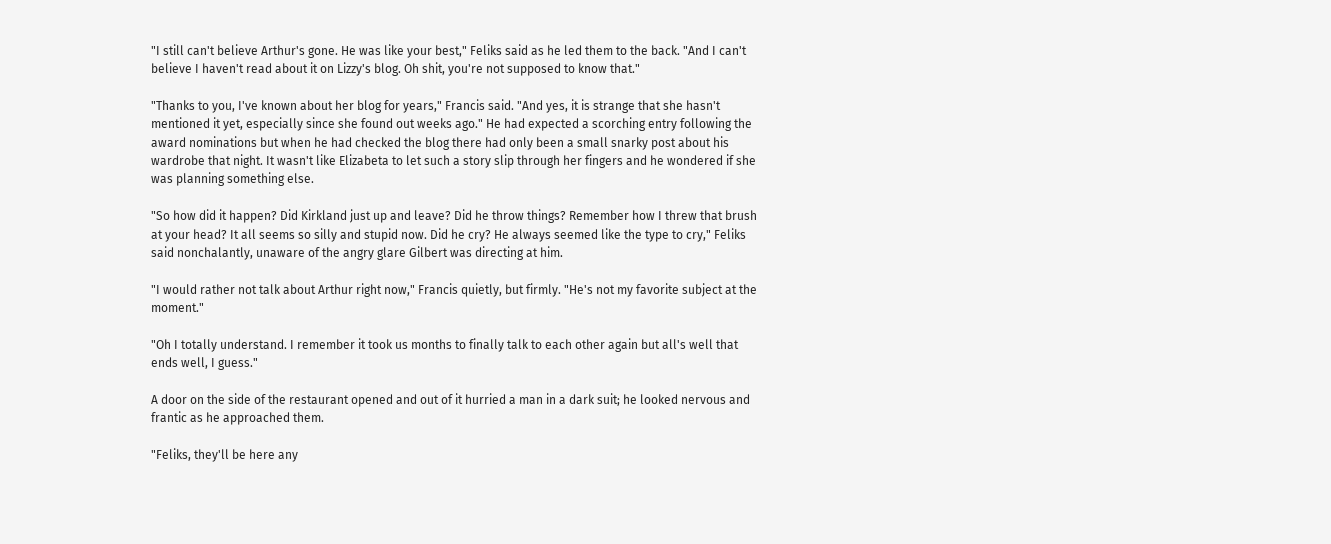"I still can't believe Arthur's gone. He was like your best," Feliks said as he led them to the back. "And I can't believe I haven't read about it on Lizzy's blog. Oh shit, you're not supposed to know that."

"Thanks to you, I've known about her blog for years," Francis said. "And yes, it is strange that she hasn't mentioned it yet, especially since she found out weeks ago." He had expected a scorching entry following the award nominations but when he had checked the blog there had only been a small snarky post about his wardrobe that night. It wasn't like Elizabeta to let such a story slip through her fingers and he wondered if she was planning something else.

"So how did it happen? Did Kirkland just up and leave? Did he throw things? Remember how I threw that brush at your head? It all seems so silly and stupid now. Did he cry? He always seemed like the type to cry," Feliks said nonchalantly, unaware of the angry glare Gilbert was directing at him.

"I would rather not talk about Arthur right now," Francis quietly, but firmly. "He's not my favorite subject at the moment."

"Oh I totally understand. I remember it took us months to finally talk to each other again but all's well that ends well, I guess."

A door on the side of the restaurant opened and out of it hurried a man in a dark suit; he looked nervous and frantic as he approached them.

"Feliks, they'll be here any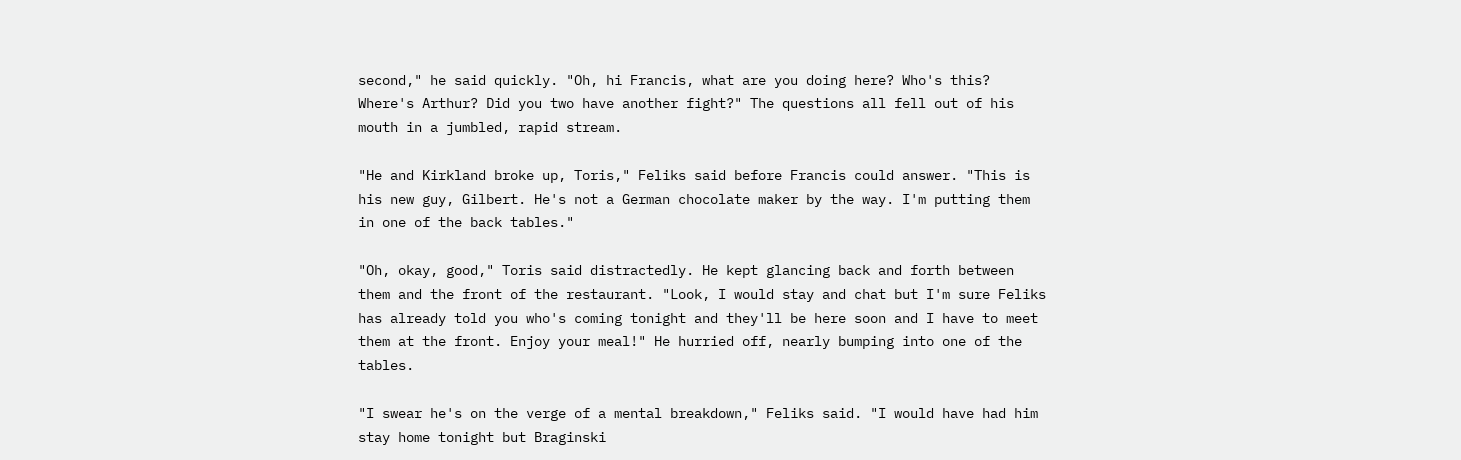second," he said quickly. "Oh, hi Francis, what are you doing here? Who's this? Where's Arthur? Did you two have another fight?" The questions all fell out of his mouth in a jumbled, rapid stream.

"He and Kirkland broke up, Toris," Feliks said before Francis could answer. "This is his new guy, Gilbert. He's not a German chocolate maker by the way. I'm putting them in one of the back tables."

"Oh, okay, good," Toris said distractedly. He kept glancing back and forth between them and the front of the restaurant. "Look, I would stay and chat but I'm sure Feliks has already told you who's coming tonight and they'll be here soon and I have to meet them at the front. Enjoy your meal!" He hurried off, nearly bumping into one of the tables.

"I swear he's on the verge of a mental breakdown," Feliks said. "I would have had him stay home tonight but Braginski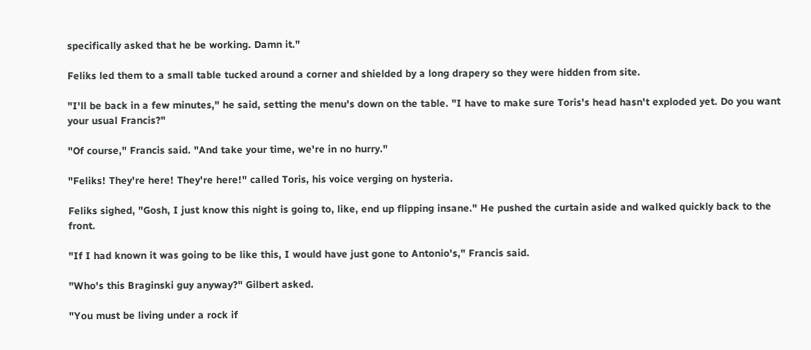specifically asked that he be working. Damn it."

Feliks led them to a small table tucked around a corner and shielded by a long drapery so they were hidden from site.

"I'll be back in a few minutes," he said, setting the menu's down on the table. "I have to make sure Toris's head hasn't exploded yet. Do you want your usual Francis?"

"Of course," Francis said. "And take your time, we're in no hurry."

"Feliks! They're here! They're here!" called Toris, his voice verging on hysteria.

Feliks sighed, "Gosh, I just know this night is going to, like, end up flipping insane." He pushed the curtain aside and walked quickly back to the front.

"If I had known it was going to be like this, I would have just gone to Antonio's," Francis said.

"Who's this Braginski guy anyway?" Gilbert asked.

"You must be living under a rock if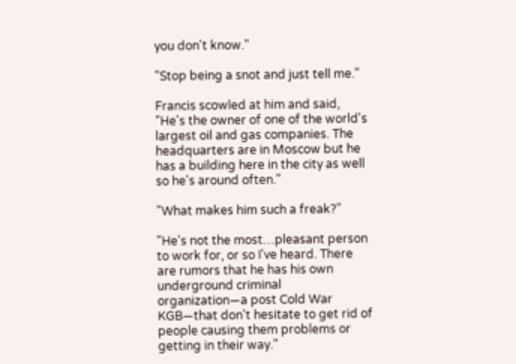you don't know."

"Stop being a snot and just tell me."

Francis scowled at him and said, "He's the owner of one of the world's largest oil and gas companies. The headquarters are in Moscow but he has a building here in the city as well so he's around often."

"What makes him such a freak?"

"He's not the most…pleasant person to work for, or so I've heard. There are rumors that he has his own underground criminal organization—a post Cold War KGB—that don't hesitate to get rid of people causing them problems or getting in their way."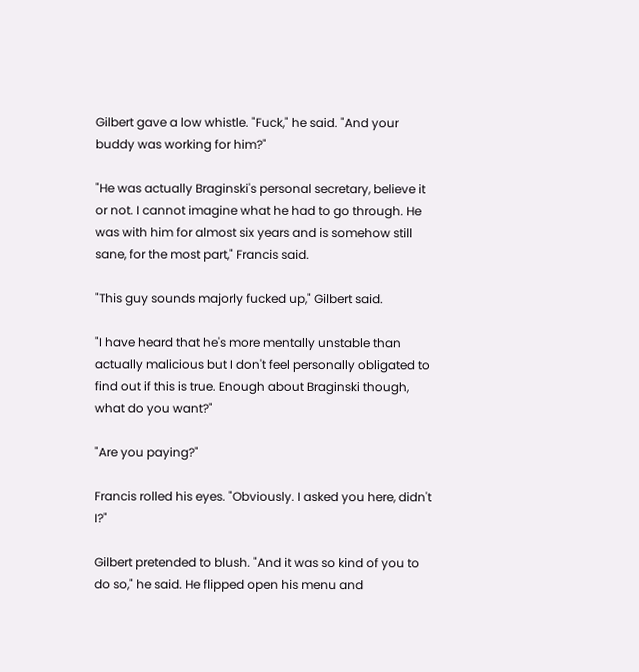Gilbert gave a low whistle. "Fuck," he said. "And your buddy was working for him?"

"He was actually Braginski's personal secretary, believe it or not. I cannot imagine what he had to go through. He was with him for almost six years and is somehow still sane, for the most part," Francis said.

"This guy sounds majorly fucked up," Gilbert said.

"I have heard that he's more mentally unstable than actually malicious but I don't feel personally obligated to find out if this is true. Enough about Braginski though, what do you want?"

"Are you paying?"

Francis rolled his eyes. "Obviously. I asked you here, didn't I?"

Gilbert pretended to blush. "And it was so kind of you to do so," he said. He flipped open his menu and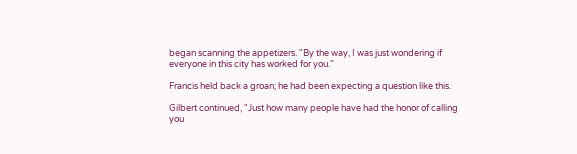began scanning the appetizers. "By the way, I was just wondering if everyone in this city has worked for you."

Francis held back a groan; he had been expecting a question like this.

Gilbert continued, "Just how many people have had the honor of calling you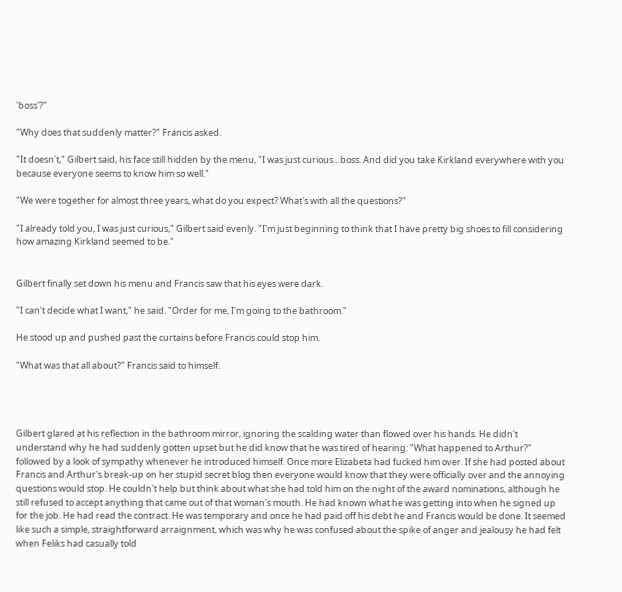'boss'?"

"Why does that suddenly matter?" Francis asked.

"It doesn't," Gilbert said, his face still hidden by the menu, "I was just curious…boss. And did you take Kirkland everywhere with you because everyone seems to know him so well."

"We were together for almost three years, what do you expect? What's with all the questions?"

"I already told you, I was just curious," Gilbert said evenly. "I'm just beginning to think that I have pretty big shoes to fill considering how amazing Kirkland seemed to be."


Gilbert finally set down his menu and Francis saw that his eyes were dark.

"I can't decide what I want," he said. "Order for me, I'm going to the bathroom."

He stood up and pushed past the curtains before Francis could stop him.

"What was that all about?" Francis said to himself.




Gilbert glared at his reflection in the bathroom mirror, ignoring the scalding water than flowed over his hands. He didn't understand why he had suddenly gotten upset but he did know that he was tired of hearing: "What happened to Arthur?" followed by a look of sympathy whenever he introduced himself. Once more Elizabeta had fucked him over. If she had posted about Francis and Arthur's break-up on her stupid secret blog then everyone would know that they were officially over and the annoying questions would stop. He couldn't help but think about what she had told him on the night of the award nominations, although he still refused to accept anything that came out of that woman's mouth. He had known what he was getting into when he signed up for the job. He had read the contract. He was temporary and once he had paid off his debt he and Francis would be done. It seemed like such a simple, straightforward arraignment, which was why he was confused about the spike of anger and jealousy he had felt when Feliks had casually told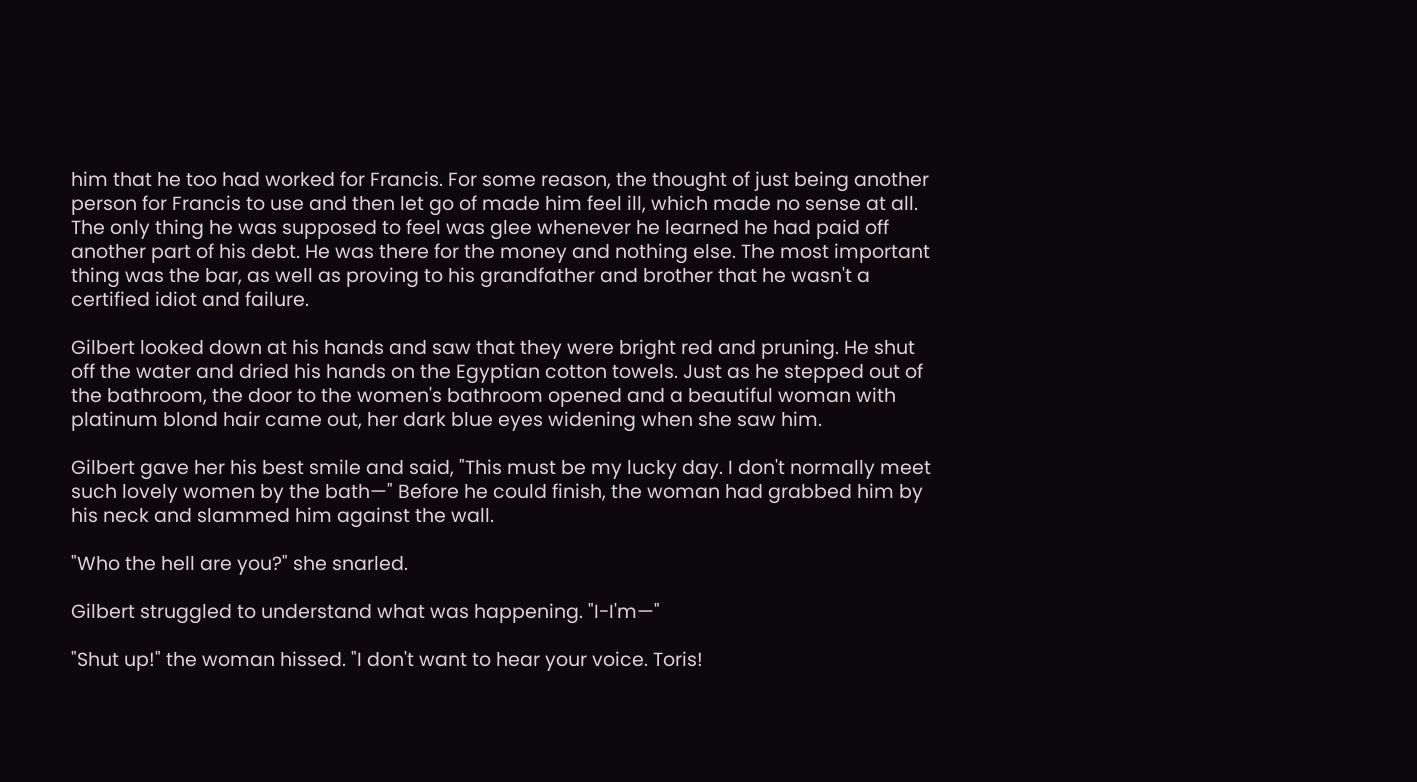him that he too had worked for Francis. For some reason, the thought of just being another person for Francis to use and then let go of made him feel ill, which made no sense at all. The only thing he was supposed to feel was glee whenever he learned he had paid off another part of his debt. He was there for the money and nothing else. The most important thing was the bar, as well as proving to his grandfather and brother that he wasn't a certified idiot and failure.

Gilbert looked down at his hands and saw that they were bright red and pruning. He shut off the water and dried his hands on the Egyptian cotton towels. Just as he stepped out of the bathroom, the door to the women's bathroom opened and a beautiful woman with platinum blond hair came out, her dark blue eyes widening when she saw him.

Gilbert gave her his best smile and said, "This must be my lucky day. I don't normally meet such lovely women by the bath—" Before he could finish, the woman had grabbed him by his neck and slammed him against the wall.

"Who the hell are you?" she snarled.

Gilbert struggled to understand what was happening. "I-I'm—"

"Shut up!" the woman hissed. "I don't want to hear your voice. Toris!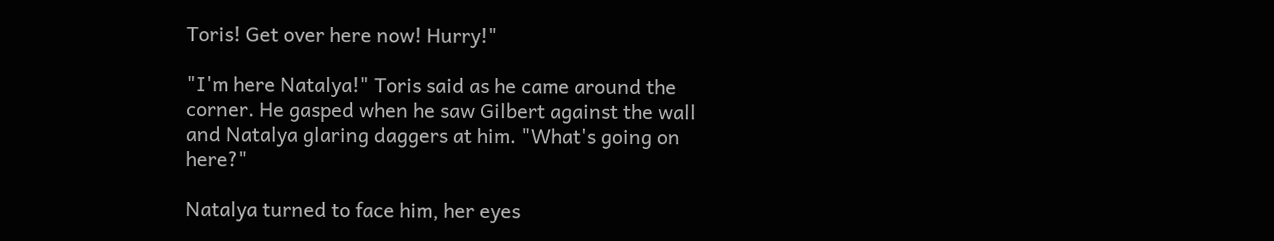Toris! Get over here now! Hurry!"

"I'm here Natalya!" Toris said as he came around the corner. He gasped when he saw Gilbert against the wall and Natalya glaring daggers at him. "What's going on here?"

Natalya turned to face him, her eyes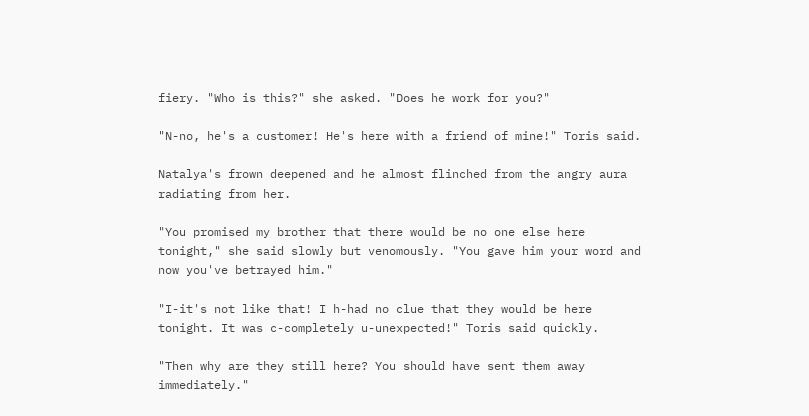fiery. "Who is this?" she asked. "Does he work for you?"

"N-no, he's a customer! He's here with a friend of mine!" Toris said.

Natalya's frown deepened and he almost flinched from the angry aura radiating from her.

"You promised my brother that there would be no one else here tonight," she said slowly but venomously. "You gave him your word and now you've betrayed him."

"I-it's not like that! I h-had no clue that they would be here tonight. It was c-completely u-unexpected!" Toris said quickly.

"Then why are they still here? You should have sent them away immediately."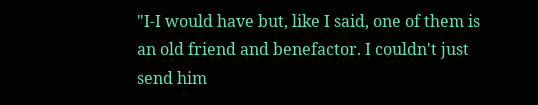"I-I would have but, like I said, one of them is an old friend and benefactor. I couldn't just send him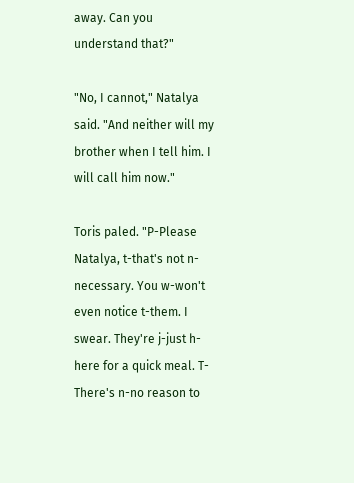away. Can you understand that?"

"No, I cannot," Natalya said. "And neither will my brother when I tell him. I will call him now."

Toris paled. "P-Please Natalya, t-that's not n-necessary. You w-won't even notice t-them. I swear. They're j-just h-here for a quick meal. T-There's n-no reason to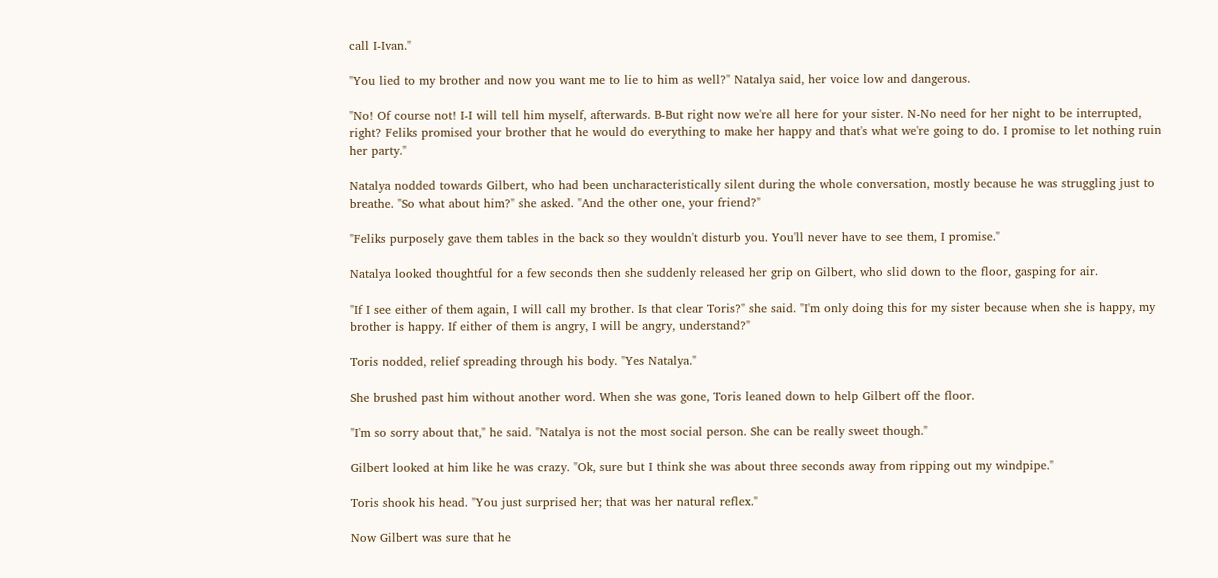call I-Ivan."

"You lied to my brother and now you want me to lie to him as well?" Natalya said, her voice low and dangerous.

"No! Of course not! I-I will tell him myself, afterwards. B-But right now we're all here for your sister. N-No need for her night to be interrupted, right? Feliks promised your brother that he would do everything to make her happy and that's what we're going to do. I promise to let nothing ruin her party."

Natalya nodded towards Gilbert, who had been uncharacteristically silent during the whole conversation, mostly because he was struggling just to breathe. "So what about him?" she asked. "And the other one, your friend?"

"Feliks purposely gave them tables in the back so they wouldn't disturb you. You'll never have to see them, I promise."

Natalya looked thoughtful for a few seconds then she suddenly released her grip on Gilbert, who slid down to the floor, gasping for air.

"If I see either of them again, I will call my brother. Is that clear Toris?" she said. "I'm only doing this for my sister because when she is happy, my brother is happy. If either of them is angry, I will be angry, understand?"

Toris nodded, relief spreading through his body. "Yes Natalya."

She brushed past him without another word. When she was gone, Toris leaned down to help Gilbert off the floor.

"I'm so sorry about that," he said. "Natalya is not the most social person. She can be really sweet though."

Gilbert looked at him like he was crazy. "Ok, sure but I think she was about three seconds away from ripping out my windpipe."

Toris shook his head. "You just surprised her; that was her natural reflex."

Now Gilbert was sure that he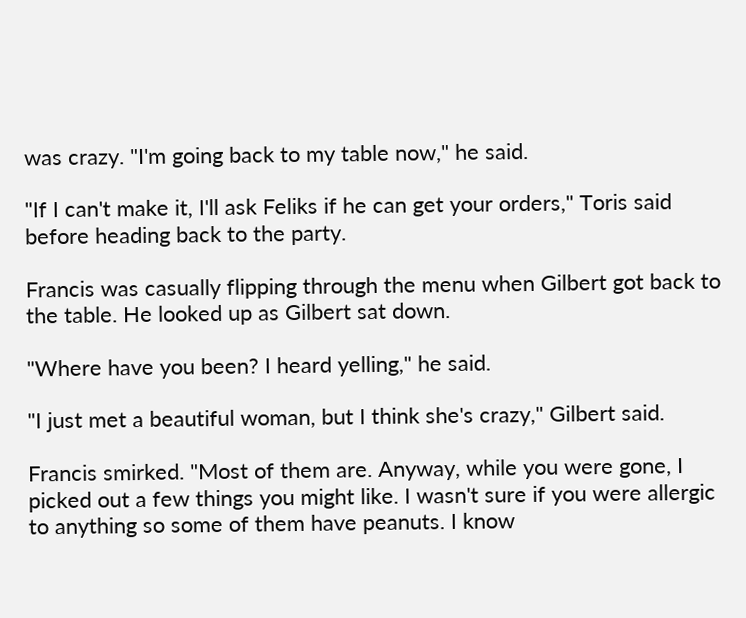was crazy. "I'm going back to my table now," he said.

"If I can't make it, I'll ask Feliks if he can get your orders," Toris said before heading back to the party.

Francis was casually flipping through the menu when Gilbert got back to the table. He looked up as Gilbert sat down.

"Where have you been? I heard yelling," he said.

"I just met a beautiful woman, but I think she's crazy," Gilbert said.

Francis smirked. "Most of them are. Anyway, while you were gone, I picked out a few things you might like. I wasn't sure if you were allergic to anything so some of them have peanuts. I know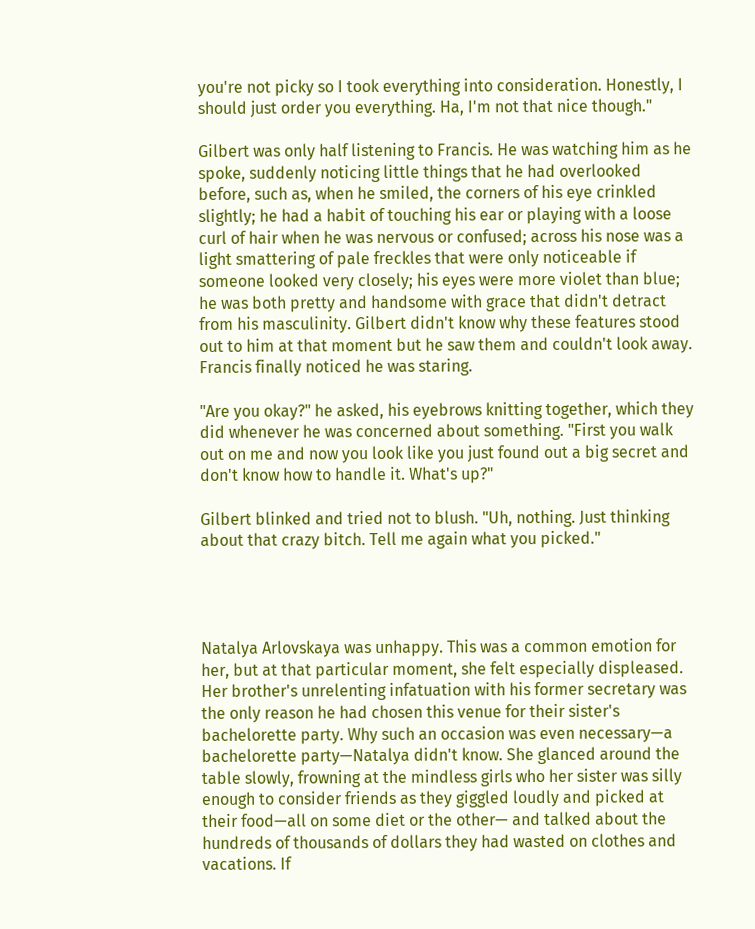you're not picky so I took everything into consideration. Honestly, I should just order you everything. Ha, I'm not that nice though."

Gilbert was only half listening to Francis. He was watching him as he spoke, suddenly noticing little things that he had overlooked before, such as, when he smiled, the corners of his eye crinkled slightly; he had a habit of touching his ear or playing with a loose curl of hair when he was nervous or confused; across his nose was a light smattering of pale freckles that were only noticeable if someone looked very closely; his eyes were more violet than blue; he was both pretty and handsome with grace that didn't detract from his masculinity. Gilbert didn't know why these features stood out to him at that moment but he saw them and couldn't look away. Francis finally noticed he was staring.

"Are you okay?" he asked, his eyebrows knitting together, which they did whenever he was concerned about something. "First you walk out on me and now you look like you just found out a big secret and don't know how to handle it. What's up?"

Gilbert blinked and tried not to blush. "Uh, nothing. Just thinking about that crazy bitch. Tell me again what you picked."




Natalya Arlovskaya was unhappy. This was a common emotion for her, but at that particular moment, she felt especially displeased. Her brother's unrelenting infatuation with his former secretary was the only reason he had chosen this venue for their sister's bachelorette party. Why such an occasion was even necessary—a bachelorette party—Natalya didn't know. She glanced around the table slowly, frowning at the mindless girls who her sister was silly enough to consider friends as they giggled loudly and picked at their food—all on some diet or the other— and talked about the hundreds of thousands of dollars they had wasted on clothes and vacations. If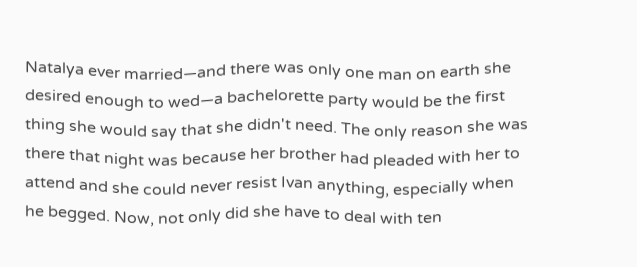Natalya ever married—and there was only one man on earth she desired enough to wed—a bachelorette party would be the first thing she would say that she didn't need. The only reason she was there that night was because her brother had pleaded with her to attend and she could never resist Ivan anything, especially when he begged. Now, not only did she have to deal with ten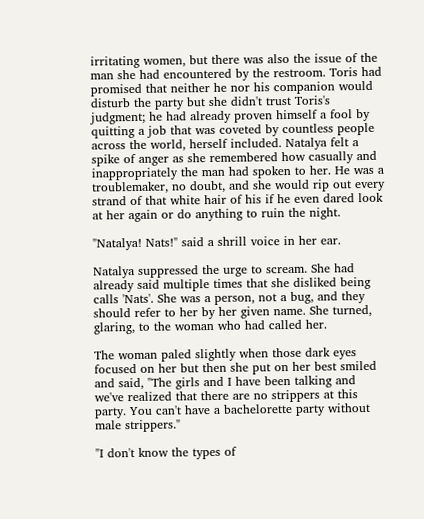irritating women, but there was also the issue of the man she had encountered by the restroom. Toris had promised that neither he nor his companion would disturb the party but she didn't trust Toris's judgment; he had already proven himself a fool by quitting a job that was coveted by countless people across the world, herself included. Natalya felt a spike of anger as she remembered how casually and inappropriately the man had spoken to her. He was a troublemaker, no doubt, and she would rip out every strand of that white hair of his if he even dared look at her again or do anything to ruin the night.

"Natalya! Nats!" said a shrill voice in her ear.

Natalya suppressed the urge to scream. She had already said multiple times that she disliked being calls 'Nats'. She was a person, not a bug, and they should refer to her by her given name. She turned, glaring, to the woman who had called her.

The woman paled slightly when those dark eyes focused on her but then she put on her best smiled and said, "The girls and I have been talking and we've realized that there are no strippers at this party. You can't have a bachelorette party without male strippers."

"I don't know the types of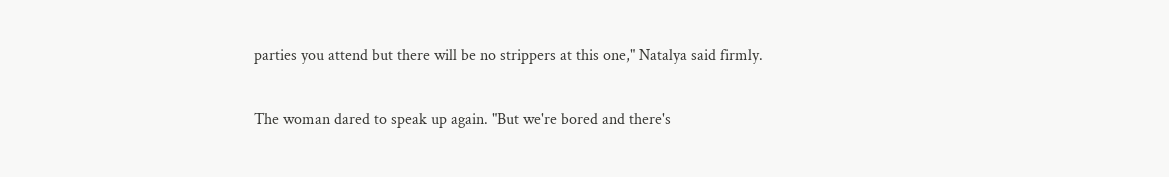parties you attend but there will be no strippers at this one," Natalya said firmly.

The woman dared to speak up again. "But we're bored and there's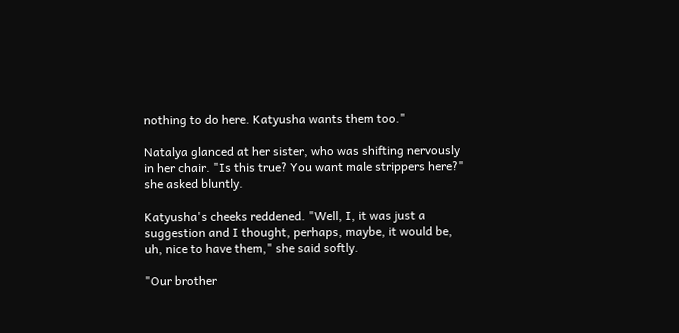nothing to do here. Katyusha wants them too."

Natalya glanced at her sister, who was shifting nervously in her chair. "Is this true? You want male strippers here?" she asked bluntly.

Katyusha's cheeks reddened. "Well, I, it was just a suggestion and I thought, perhaps, maybe, it would be, uh, nice to have them," she said softly.

"Our brother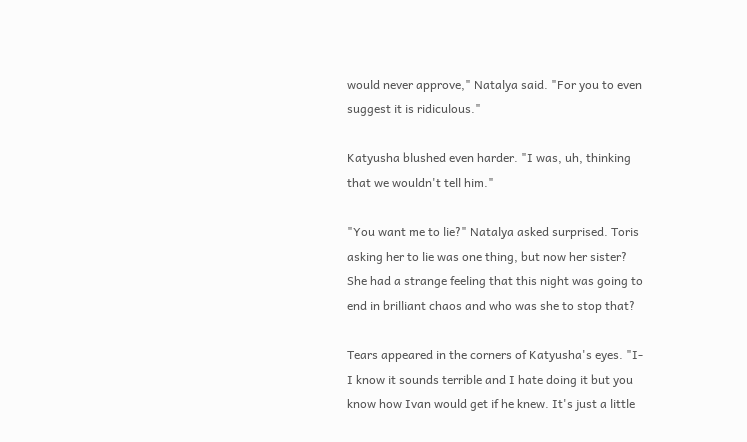would never approve," Natalya said. "For you to even suggest it is ridiculous."

Katyusha blushed even harder. "I was, uh, thinking that we wouldn't tell him."

"You want me to lie?" Natalya asked surprised. Toris asking her to lie was one thing, but now her sister? She had a strange feeling that this night was going to end in brilliant chaos and who was she to stop that?

Tears appeared in the corners of Katyusha's eyes. "I-I know it sounds terrible and I hate doing it but you know how Ivan would get if he knew. It's just a little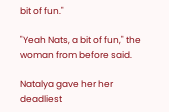bit of fun."

"Yeah Nats, a bit of fun," the woman from before said.

Natalya gave her her deadliest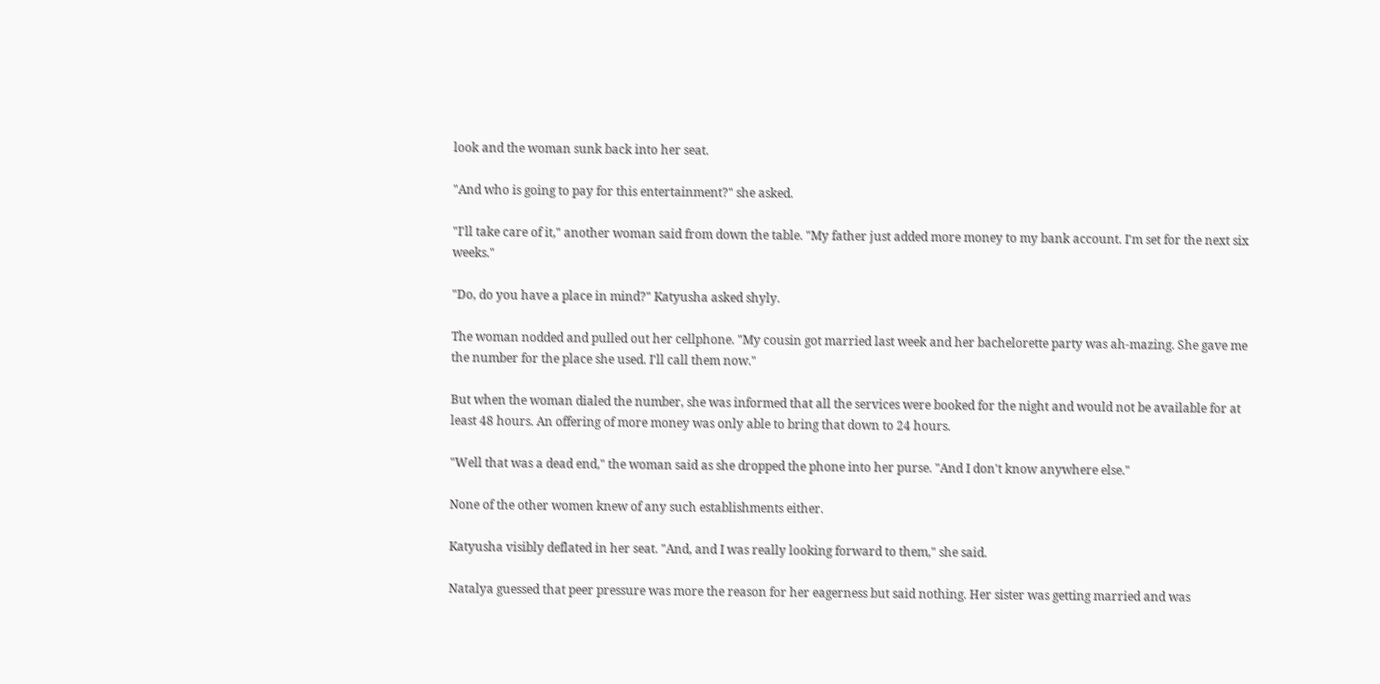look and the woman sunk back into her seat.

"And who is going to pay for this entertainment?" she asked.

"I'll take care of it," another woman said from down the table. "My father just added more money to my bank account. I'm set for the next six weeks."

"Do, do you have a place in mind?" Katyusha asked shyly.

The woman nodded and pulled out her cellphone. "My cousin got married last week and her bachelorette party was ah-mazing. She gave me the number for the place she used. I'll call them now."

But when the woman dialed the number, she was informed that all the services were booked for the night and would not be available for at least 48 hours. An offering of more money was only able to bring that down to 24 hours.

"Well that was a dead end," the woman said as she dropped the phone into her purse. "And I don't know anywhere else."

None of the other women knew of any such establishments either.

Katyusha visibly deflated in her seat. "And, and I was really looking forward to them," she said.

Natalya guessed that peer pressure was more the reason for her eagerness but said nothing. Her sister was getting married and was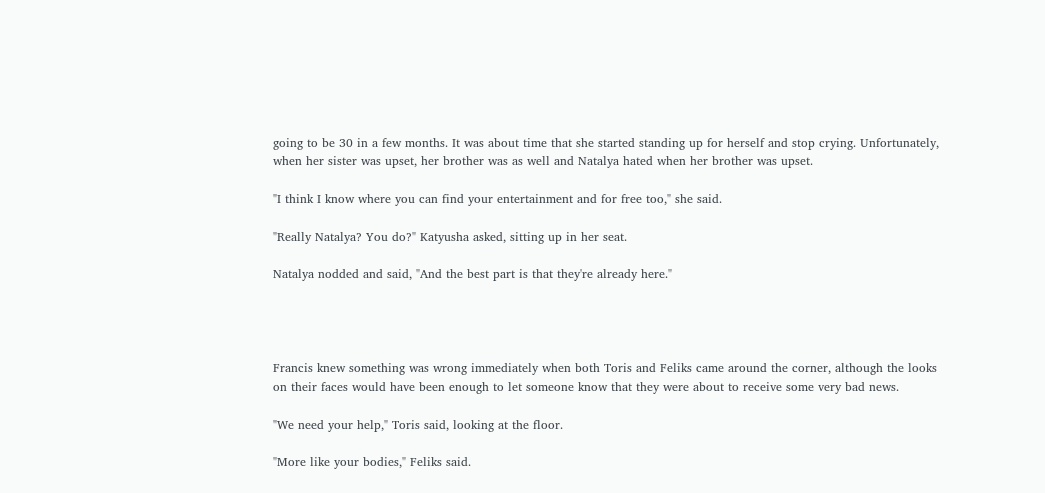going to be 30 in a few months. It was about time that she started standing up for herself and stop crying. Unfortunately, when her sister was upset, her brother was as well and Natalya hated when her brother was upset.

"I think I know where you can find your entertainment and for free too," she said.

"Really Natalya? You do?" Katyusha asked, sitting up in her seat.

Natalya nodded and said, "And the best part is that they're already here."




Francis knew something was wrong immediately when both Toris and Feliks came around the corner, although the looks on their faces would have been enough to let someone know that they were about to receive some very bad news.

"We need your help," Toris said, looking at the floor.

"More like your bodies," Feliks said.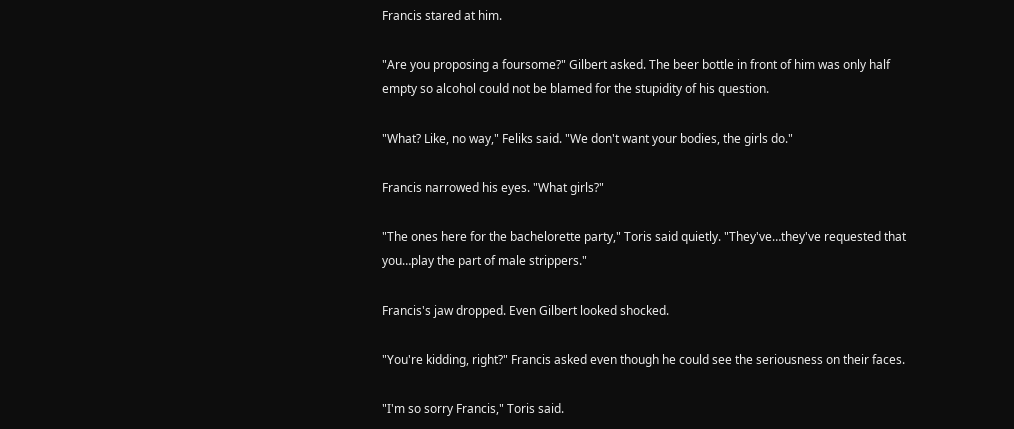Francis stared at him.

"Are you proposing a foursome?" Gilbert asked. The beer bottle in front of him was only half empty so alcohol could not be blamed for the stupidity of his question.

"What? Like, no way," Feliks said. "We don't want your bodies, the girls do."

Francis narrowed his eyes. "What girls?"

"The ones here for the bachelorette party," Toris said quietly. "They've…they've requested that you…play the part of male strippers."

Francis's jaw dropped. Even Gilbert looked shocked.

"You're kidding, right?" Francis asked even though he could see the seriousness on their faces.

"I'm so sorry Francis," Toris said.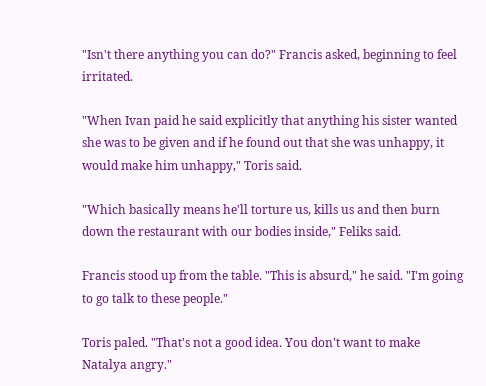"Isn't there anything you can do?" Francis asked, beginning to feel irritated.

"When Ivan paid he said explicitly that anything his sister wanted she was to be given and if he found out that she was unhappy, it would make him unhappy," Toris said.

"Which basically means he'll torture us, kills us and then burn down the restaurant with our bodies inside," Feliks said.

Francis stood up from the table. "This is absurd," he said. "I'm going to go talk to these people."

Toris paled. "That's not a good idea. You don't want to make Natalya angry."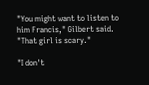"You might want to listen to him Francis," Gilbert said. "That girl is scary."

"I don't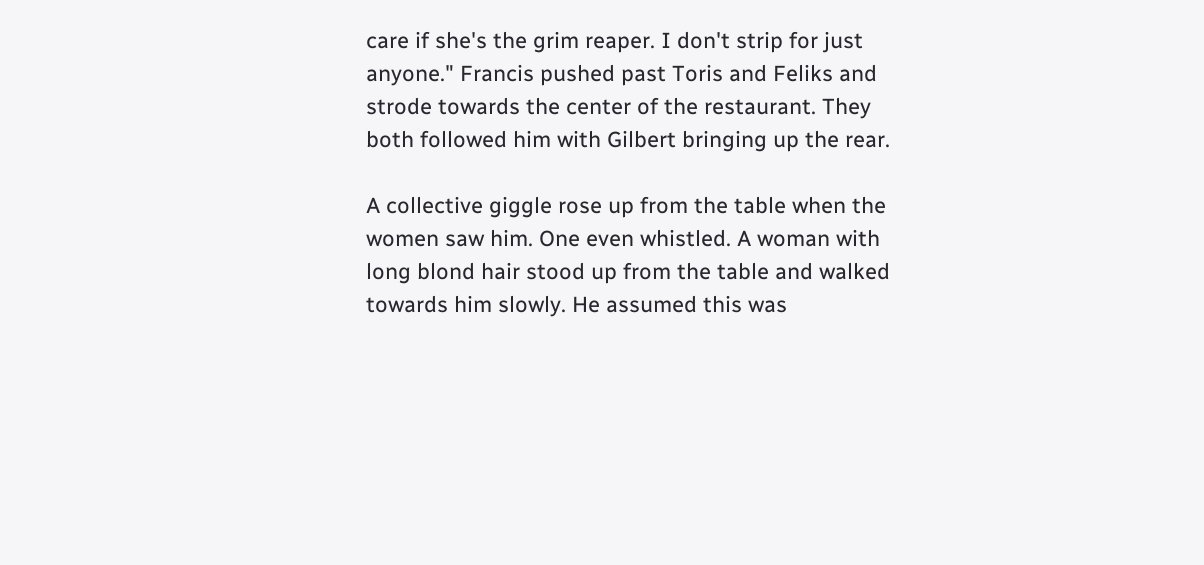care if she's the grim reaper. I don't strip for just anyone." Francis pushed past Toris and Feliks and strode towards the center of the restaurant. They both followed him with Gilbert bringing up the rear.

A collective giggle rose up from the table when the women saw him. One even whistled. A woman with long blond hair stood up from the table and walked towards him slowly. He assumed this was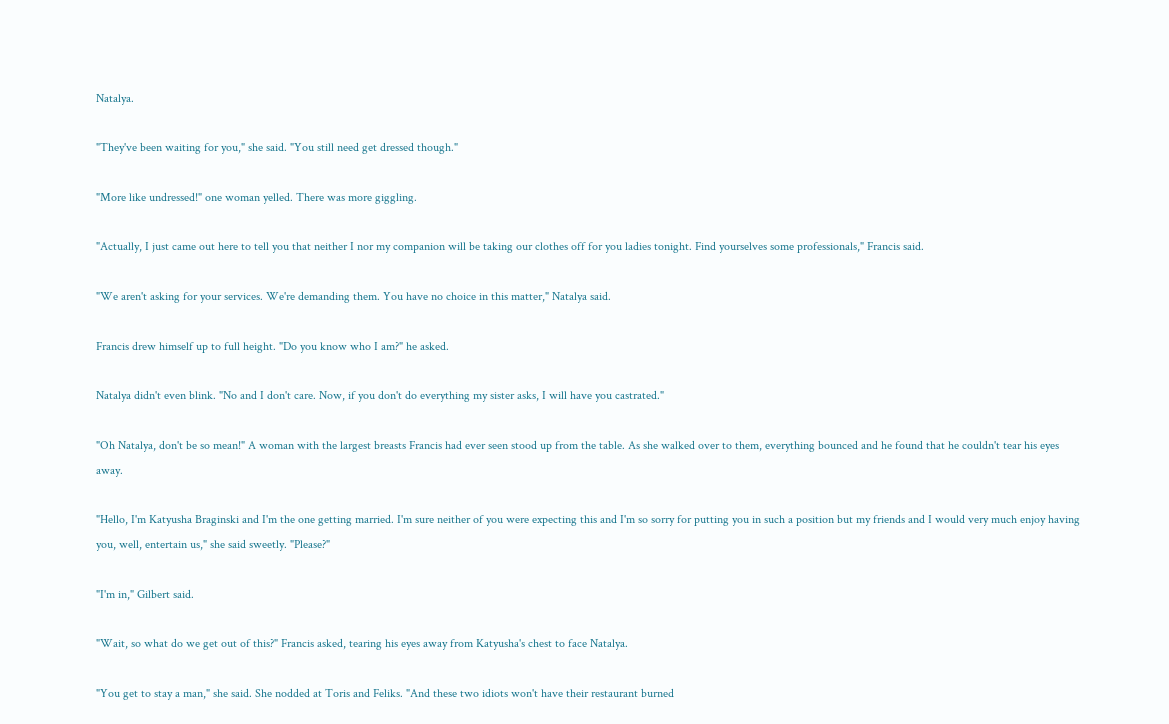Natalya.

"They've been waiting for you," she said. "You still need get dressed though."

"More like undressed!" one woman yelled. There was more giggling.

"Actually, I just came out here to tell you that neither I nor my companion will be taking our clothes off for you ladies tonight. Find yourselves some professionals," Francis said.

"We aren't asking for your services. We're demanding them. You have no choice in this matter," Natalya said.

Francis drew himself up to full height. "Do you know who I am?" he asked.

Natalya didn't even blink. "No and I don't care. Now, if you don't do everything my sister asks, I will have you castrated."

"Oh Natalya, don't be so mean!" A woman with the largest breasts Francis had ever seen stood up from the table. As she walked over to them, everything bounced and he found that he couldn't tear his eyes away.

"Hello, I'm Katyusha Braginski and I'm the one getting married. I'm sure neither of you were expecting this and I'm so sorry for putting you in such a position but my friends and I would very much enjoy having you, well, entertain us," she said sweetly. "Please?"

"I'm in," Gilbert said.

"Wait, so what do we get out of this?" Francis asked, tearing his eyes away from Katyusha's chest to face Natalya.

"You get to stay a man," she said. She nodded at Toris and Feliks. "And these two idiots won't have their restaurant burned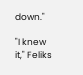down."

"I knew it," Feliks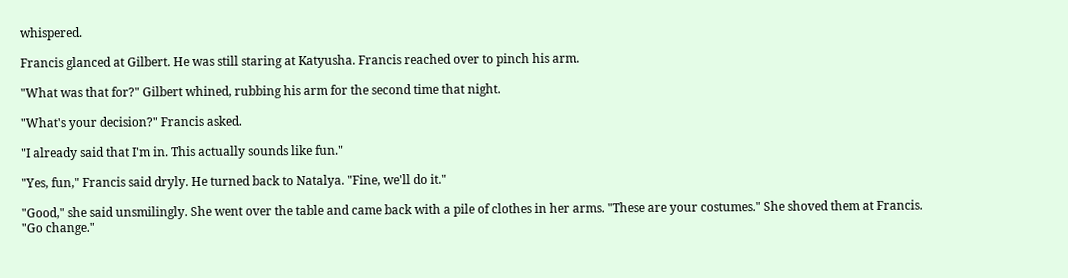whispered.

Francis glanced at Gilbert. He was still staring at Katyusha. Francis reached over to pinch his arm.

"What was that for?" Gilbert whined, rubbing his arm for the second time that night.

"What's your decision?" Francis asked.

"I already said that I'm in. This actually sounds like fun."

"Yes, fun," Francis said dryly. He turned back to Natalya. "Fine, we'll do it."

"Good," she said unsmilingly. She went over the table and came back with a pile of clothes in her arms. "These are your costumes." She shoved them at Francis. "Go change."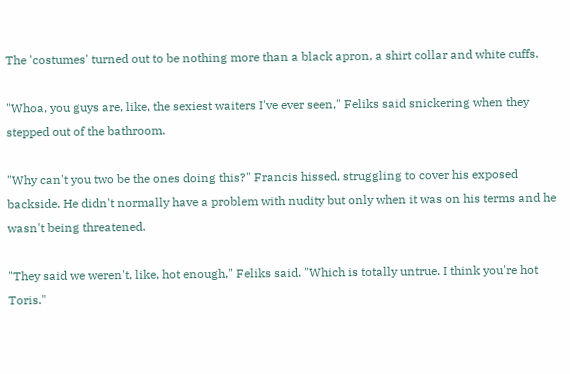The 'costumes' turned out to be nothing more than a black apron, a shirt collar and white cuffs.

"Whoa, you guys are, like, the sexiest waiters I've ever seen," Feliks said snickering when they stepped out of the bathroom.

"Why can't you two be the ones doing this?" Francis hissed, struggling to cover his exposed backside. He didn't normally have a problem with nudity but only when it was on his terms and he wasn't being threatened.

"They said we weren't, like, hot enough," Feliks said. "Which is totally untrue. I think you're hot Toris."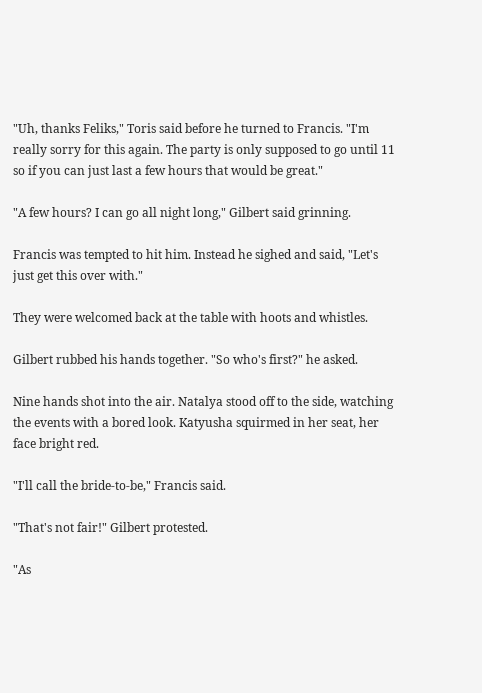"Uh, thanks Feliks," Toris said before he turned to Francis. "I'm really sorry for this again. The party is only supposed to go until 11 so if you can just last a few hours that would be great."

"A few hours? I can go all night long," Gilbert said grinning.

Francis was tempted to hit him. Instead he sighed and said, "Let's just get this over with."

They were welcomed back at the table with hoots and whistles.

Gilbert rubbed his hands together. "So who's first?" he asked.

Nine hands shot into the air. Natalya stood off to the side, watching the events with a bored look. Katyusha squirmed in her seat, her face bright red.

"I'll call the bride-to-be," Francis said.

"That's not fair!" Gilbert protested.

"As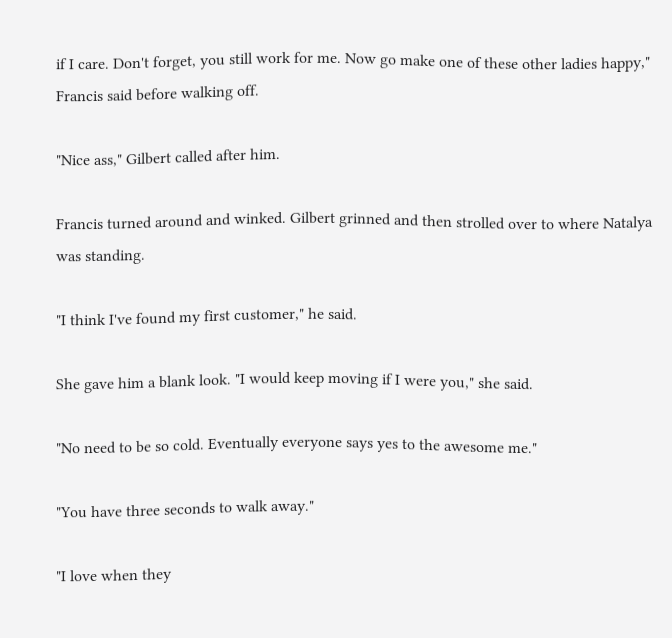if I care. Don't forget, you still work for me. Now go make one of these other ladies happy," Francis said before walking off.

"Nice ass," Gilbert called after him.

Francis turned around and winked. Gilbert grinned and then strolled over to where Natalya was standing.

"I think I've found my first customer," he said.

She gave him a blank look. "I would keep moving if I were you," she said.

"No need to be so cold. Eventually everyone says yes to the awesome me."

"You have three seconds to walk away."

"I love when they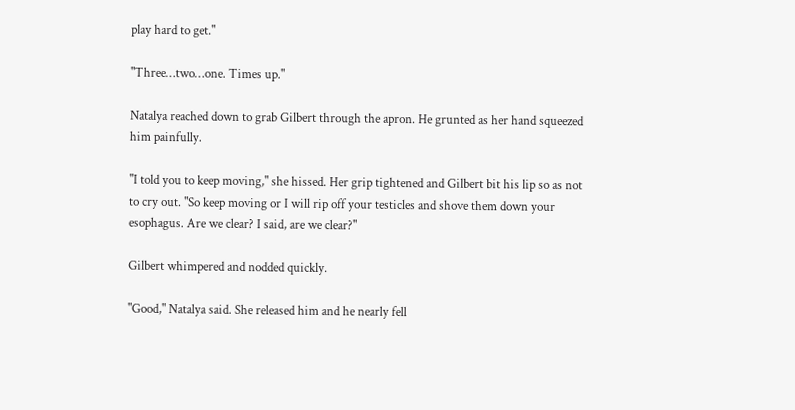play hard to get."

"Three…two…one. Times up."

Natalya reached down to grab Gilbert through the apron. He grunted as her hand squeezed him painfully.

"I told you to keep moving," she hissed. Her grip tightened and Gilbert bit his lip so as not to cry out. "So keep moving or I will rip off your testicles and shove them down your esophagus. Are we clear? I said, are we clear?"

Gilbert whimpered and nodded quickly.

"Good," Natalya said. She released him and he nearly fell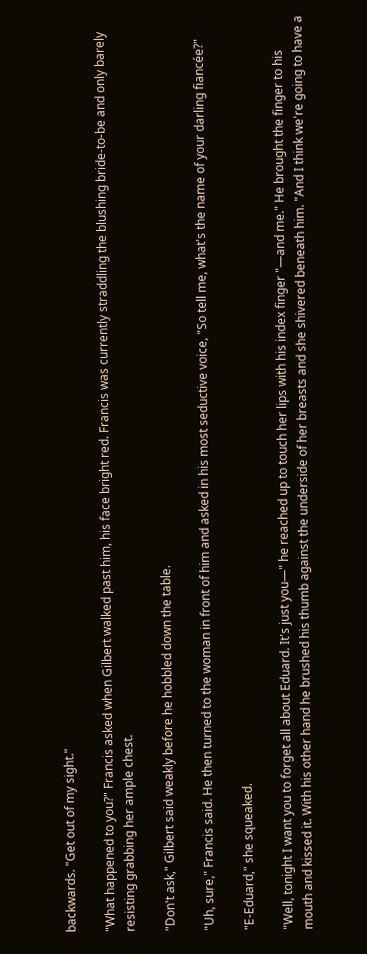backwards. "Get out of my sight."

"What happened to you?" Francis asked when Gilbert walked past him, his face bright red. Francis was currently straddling the blushing bride-to-be and only barely resisting grabbing her ample chest.

"Don't ask," Gilbert said weakly before he hobbled down the table.

"Uh, sure," Francis said. He then turned to the woman in front of him and asked in his most seductive voice, "So tell me, what's the name of your darling fiancée?"

"E-Eduard," she squeaked.

"Well, tonight I want you to forget all about Eduard. It's just you—" he reached up to touch her lips with his index finger "—and me." He brought the finger to his mouth and kissed it. With his other hand he brushed his thumb against the underside of her breasts and she shivered beneath him. "And I think we're going to have a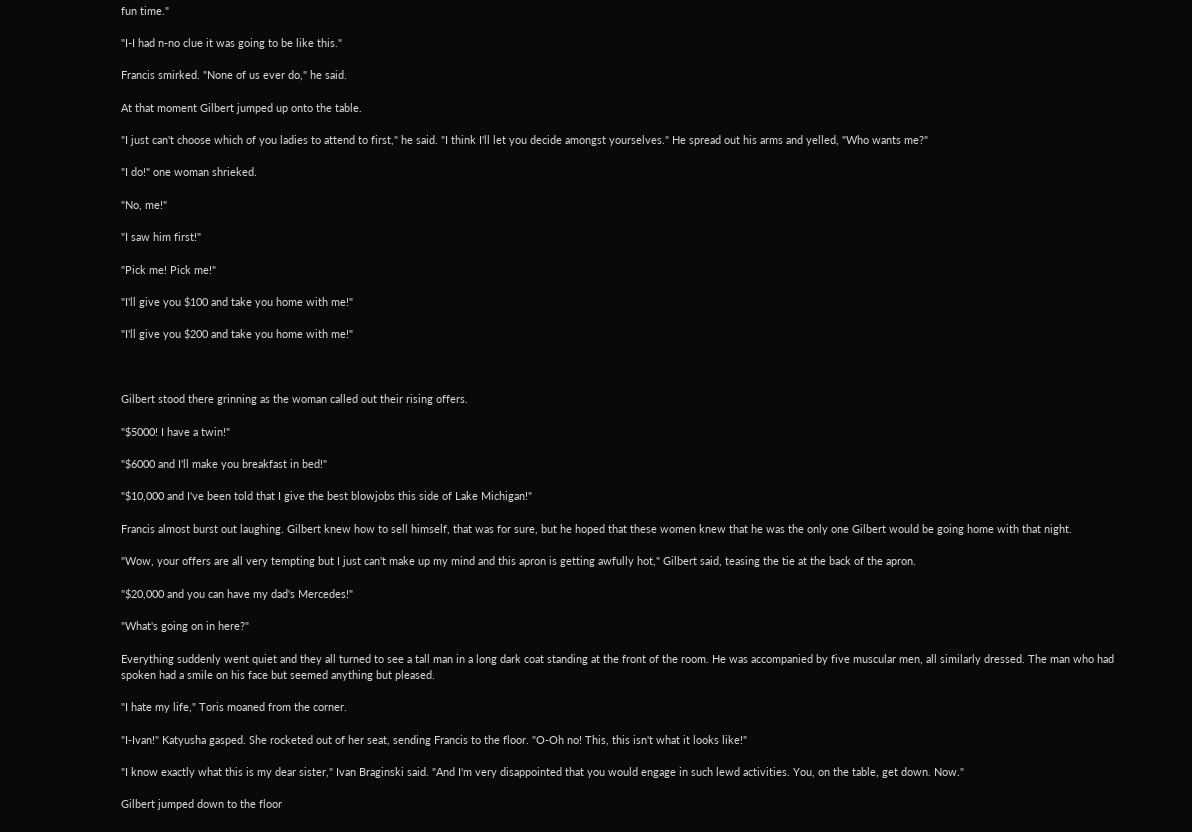fun time."

"I-I had n-no clue it was going to be like this."

Francis smirked. "None of us ever do," he said.

At that moment Gilbert jumped up onto the table.

"I just can't choose which of you ladies to attend to first," he said. "I think I'll let you decide amongst yourselves." He spread out his arms and yelled, "Who wants me?"

"I do!" one woman shrieked.

"No, me!"

"I saw him first!"

"Pick me! Pick me!"

"I'll give you $100 and take you home with me!"

"I'll give you $200 and take you home with me!"



Gilbert stood there grinning as the woman called out their rising offers.

"$5000! I have a twin!"

"$6000 and I'll make you breakfast in bed!"

"$10,000 and I've been told that I give the best blowjobs this side of Lake Michigan!"

Francis almost burst out laughing. Gilbert knew how to sell himself, that was for sure, but he hoped that these women knew that he was the only one Gilbert would be going home with that night.

"Wow, your offers are all very tempting but I just can't make up my mind and this apron is getting awfully hot," Gilbert said, teasing the tie at the back of the apron.

"$20,000 and you can have my dad's Mercedes!"

"What's going on in here?"

Everything suddenly went quiet and they all turned to see a tall man in a long dark coat standing at the front of the room. He was accompanied by five muscular men, all similarly dressed. The man who had spoken had a smile on his face but seemed anything but pleased.

"I hate my life," Toris moaned from the corner.

"I-Ivan!" Katyusha gasped. She rocketed out of her seat, sending Francis to the floor. "O-Oh no! This, this isn't what it looks like!"

"I know exactly what this is my dear sister," Ivan Braginski said. "And I'm very disappointed that you would engage in such lewd activities. You, on the table, get down. Now."

Gilbert jumped down to the floor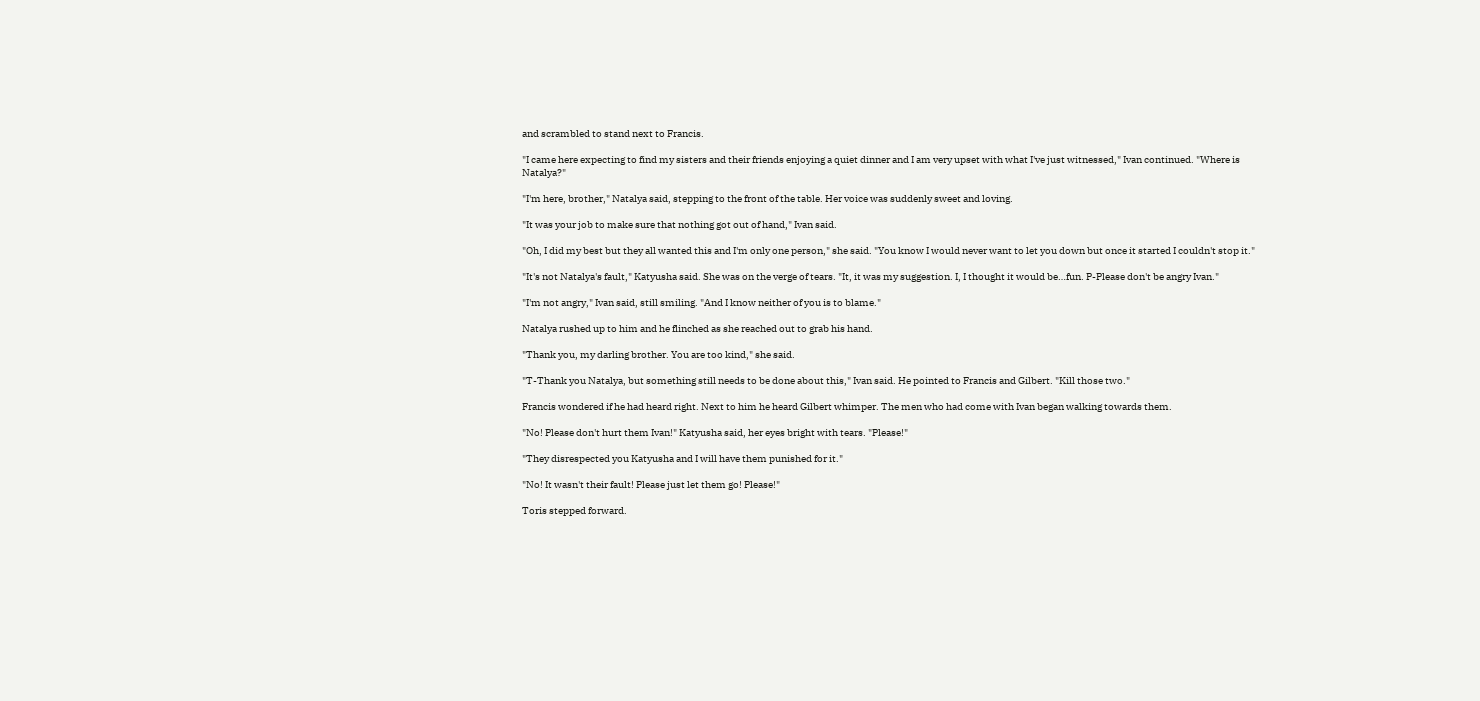and scrambled to stand next to Francis.

"I came here expecting to find my sisters and their friends enjoying a quiet dinner and I am very upset with what I've just witnessed," Ivan continued. "Where is Natalya?"

"I'm here, brother," Natalya said, stepping to the front of the table. Her voice was suddenly sweet and loving.

"It was your job to make sure that nothing got out of hand," Ivan said.

"Oh, I did my best but they all wanted this and I'm only one person," she said. "You know I would never want to let you down but once it started I couldn't stop it."

"It's not Natalya's fault," Katyusha said. She was on the verge of tears. "It, it was my suggestion. I, I thought it would be…fun. P-Please don't be angry Ivan."

"I'm not angry," Ivan said, still smiling. "And I know neither of you is to blame."

Natalya rushed up to him and he flinched as she reached out to grab his hand.

"Thank you, my darling brother. You are too kind," she said.

"T-Thank you Natalya, but something still needs to be done about this," Ivan said. He pointed to Francis and Gilbert. "Kill those two."

Francis wondered if he had heard right. Next to him he heard Gilbert whimper. The men who had come with Ivan began walking towards them.

"No! Please don't hurt them Ivan!" Katyusha said, her eyes bright with tears. "Please!"

"They disrespected you Katyusha and I will have them punished for it."

"No! It wasn't their fault! Please just let them go! Please!"

Toris stepped forward.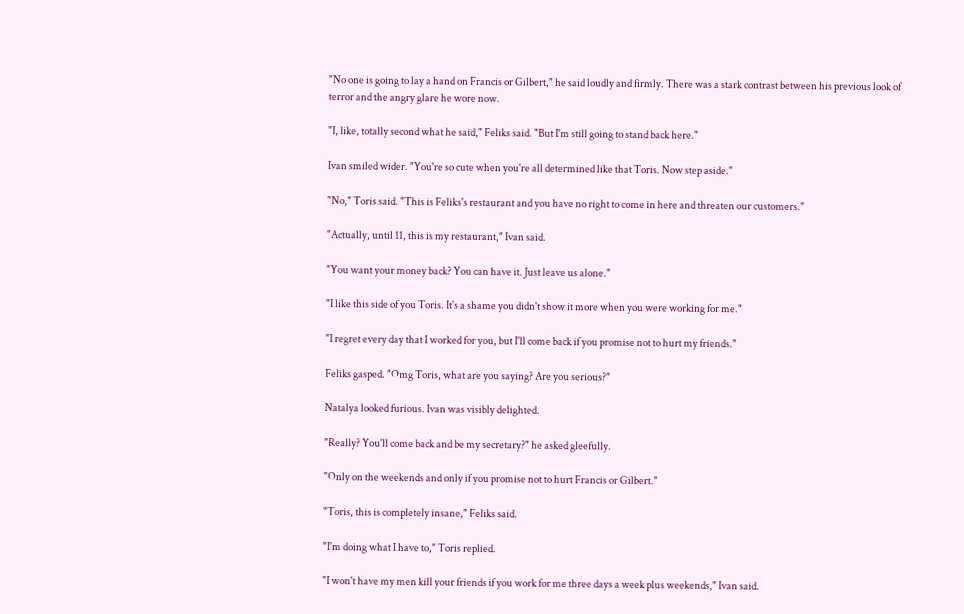"No one is going to lay a hand on Francis or Gilbert," he said loudly and firmly. There was a stark contrast between his previous look of terror and the angry glare he wore now.

"I, like, totally second what he said," Feliks said. "But I'm still going to stand back here."

Ivan smiled wider. "You're so cute when you're all determined like that Toris. Now step aside."

"No," Toris said. "This is Feliks's restaurant and you have no right to come in here and threaten our customers."

"Actually, until 11, this is my restaurant," Ivan said.

"You want your money back? You can have it. Just leave us alone."

"I like this side of you Toris. It's a shame you didn't show it more when you were working for me."

"I regret every day that I worked for you, but I'll come back if you promise not to hurt my friends."

Feliks gasped. "Omg Toris, what are you saying? Are you serious?"

Natalya looked furious. Ivan was visibly delighted.

"Really? You'll come back and be my secretary?" he asked gleefully.

"Only on the weekends and only if you promise not to hurt Francis or Gilbert."

"Toris, this is completely insane," Feliks said.

"I'm doing what I have to," Toris replied.

"I won't have my men kill your friends if you work for me three days a week plus weekends," Ivan said.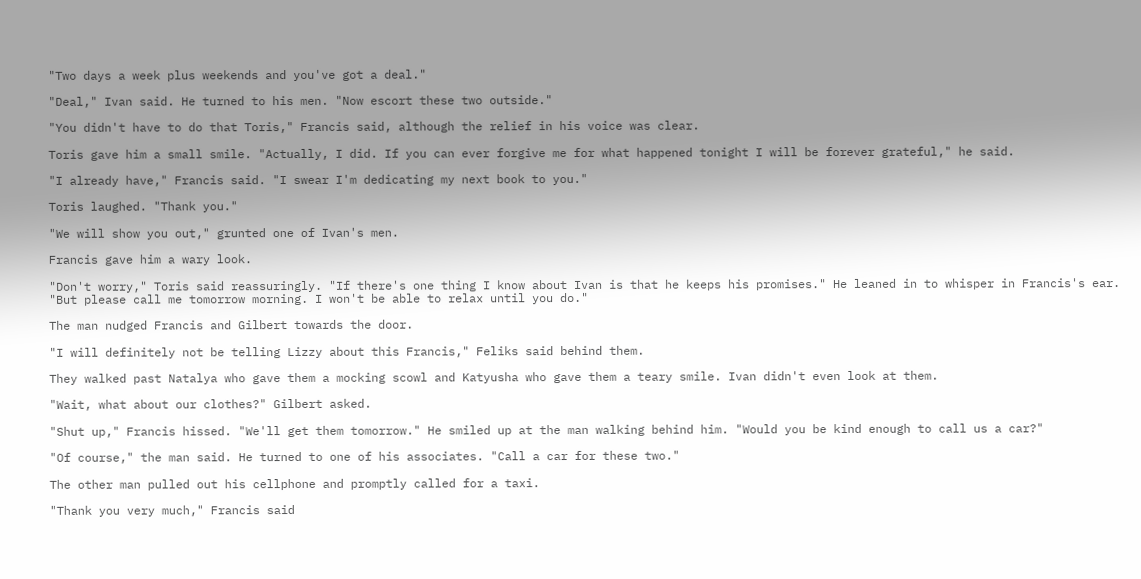"Two days a week plus weekends and you've got a deal."

"Deal," Ivan said. He turned to his men. "Now escort these two outside."

"You didn't have to do that Toris," Francis said, although the relief in his voice was clear.

Toris gave him a small smile. "Actually, I did. If you can ever forgive me for what happened tonight I will be forever grateful," he said.

"I already have," Francis said. "I swear I'm dedicating my next book to you."

Toris laughed. "Thank you."

"We will show you out," grunted one of Ivan's men.

Francis gave him a wary look.

"Don't worry," Toris said reassuringly. "If there's one thing I know about Ivan is that he keeps his promises." He leaned in to whisper in Francis's ear. "But please call me tomorrow morning. I won't be able to relax until you do."

The man nudged Francis and Gilbert towards the door.

"I will definitely not be telling Lizzy about this Francis," Feliks said behind them.

They walked past Natalya who gave them a mocking scowl and Katyusha who gave them a teary smile. Ivan didn't even look at them.

"Wait, what about our clothes?" Gilbert asked.

"Shut up," Francis hissed. "We'll get them tomorrow." He smiled up at the man walking behind him. "Would you be kind enough to call us a car?"

"Of course," the man said. He turned to one of his associates. "Call a car for these two."

The other man pulled out his cellphone and promptly called for a taxi.

"Thank you very much," Francis said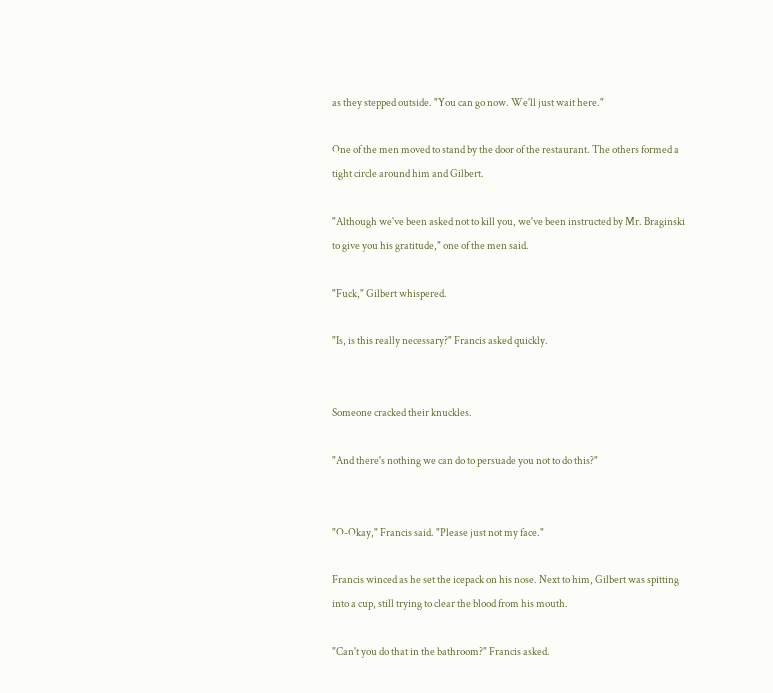as they stepped outside. "You can go now. We'll just wait here."

One of the men moved to stand by the door of the restaurant. The others formed a tight circle around him and Gilbert.

"Although we've been asked not to kill you, we've been instructed by Mr. Braginski to give you his gratitude," one of the men said.

"Fuck," Gilbert whispered.

"Is, is this really necessary?" Francis asked quickly.


Someone cracked their knuckles.

"And there's nothing we can do to persuade you not to do this?"


"O-Okay," Francis said. "Please just not my face."

Francis winced as he set the icepack on his nose. Next to him, Gilbert was spitting into a cup, still trying to clear the blood from his mouth.

"Can't you do that in the bathroom?" Francis asked.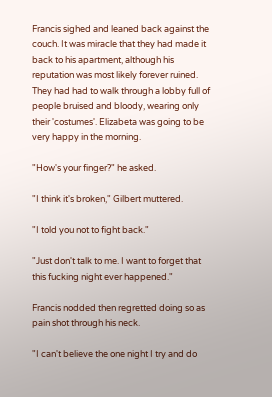Francis sighed and leaned back against the couch. It was miracle that they had made it back to his apartment, although his reputation was most likely forever ruined. They had had to walk through a lobby full of people bruised and bloody, wearing only their 'costumes'. Elizabeta was going to be very happy in the morning.

"How's your finger?" he asked.

"I think it's broken," Gilbert muttered.

"I told you not to fight back."

"Just don't talk to me. I want to forget that this fucking night ever happened."

Francis nodded then regretted doing so as pain shot through his neck.

"I can't believe the one night I try and do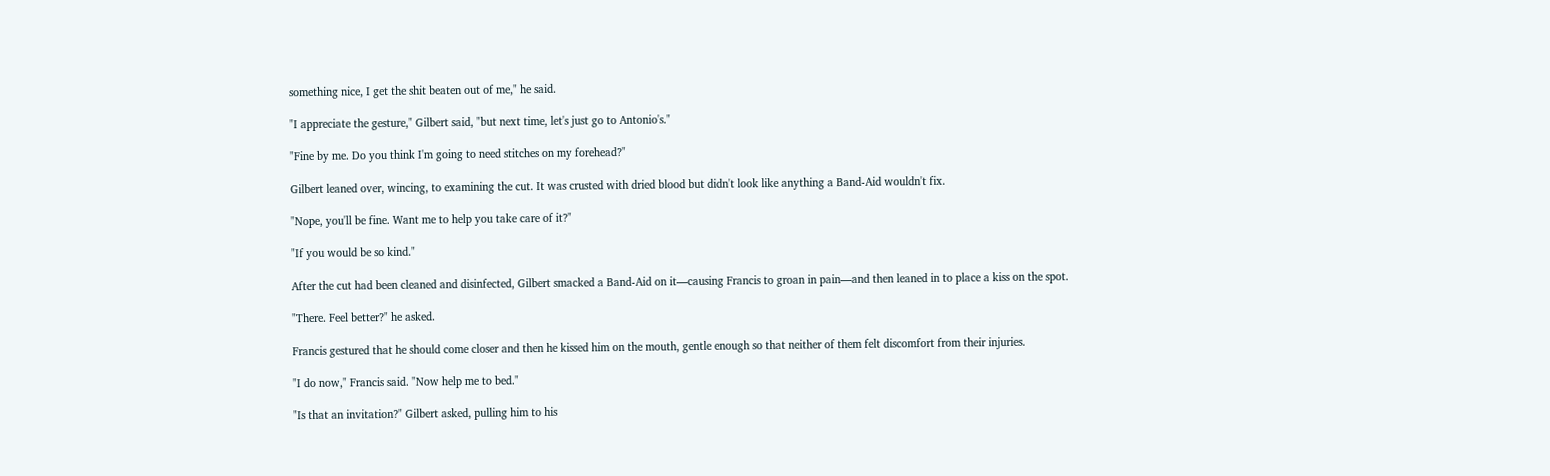something nice, I get the shit beaten out of me," he said.

"I appreciate the gesture," Gilbert said, "but next time, let's just go to Antonio's."

"Fine by me. Do you think I'm going to need stitches on my forehead?"

Gilbert leaned over, wincing, to examining the cut. It was crusted with dried blood but didn't look like anything a Band-Aid wouldn't fix.

"Nope, you'll be fine. Want me to help you take care of it?"

"If you would be so kind."

After the cut had been cleaned and disinfected, Gilbert smacked a Band-Aid on it—causing Francis to groan in pain—and then leaned in to place a kiss on the spot.

"There. Feel better?" he asked.

Francis gestured that he should come closer and then he kissed him on the mouth, gentle enough so that neither of them felt discomfort from their injuries.

"I do now," Francis said. "Now help me to bed."

"Is that an invitation?" Gilbert asked, pulling him to his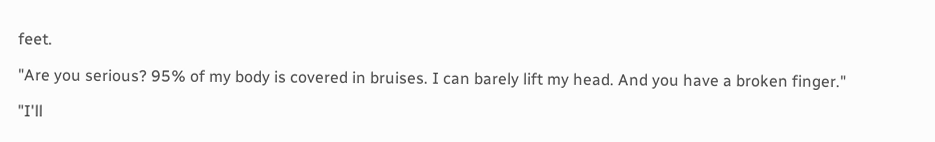feet.

"Are you serious? 95% of my body is covered in bruises. I can barely lift my head. And you have a broken finger."

"I'll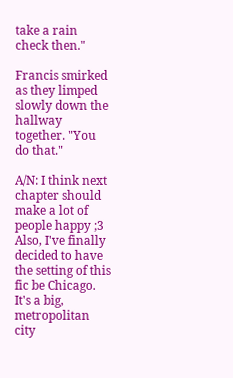take a rain check then."

Francis smirked as they limped slowly down the hallway together. "You do that."

A/N: I think next chapter should make a lot of people happy ;3 Also, I've finally decided to have the setting of this fic be Chicago. It's a big, metropolitan city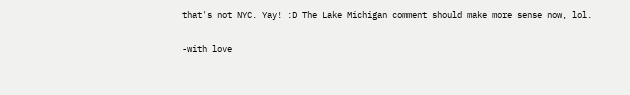that's not NYC. Yay! :D The Lake Michigan comment should make more sense now, lol.

-with love